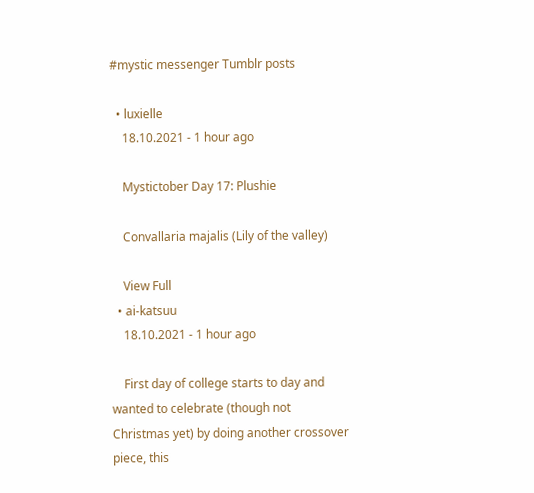#mystic messenger Tumblr posts

  • luxielle
    18.10.2021 - 1 hour ago

    Mystictober Day 17: Plushie

    Convallaria majalis (Lily of the valley)

    View Full
  • ai-katsuu
    18.10.2021 - 1 hour ago

    First day of college starts to day and wanted to celebrate (though not Christmas yet) by doing another crossover piece, this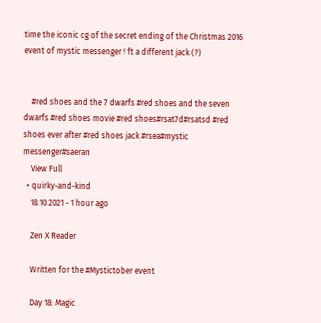time the iconic cg of the secret ending of the Christmas 2016 event of mystic messenger ! ft a different jack (?)


    #red shoes and the 7 dwarfs #red shoes and the seven dwarfs #red shoes movie #red shoes#rsat7d#rsatsd #red shoes ever after #red shoes jack #rsea#mystic messenger#saeran
    View Full
  • quirky-and-kind
    18.10.2021 - 1 hour ago

    Zen X Reader

    Written for the #Mystictober event

    Day 18: Magic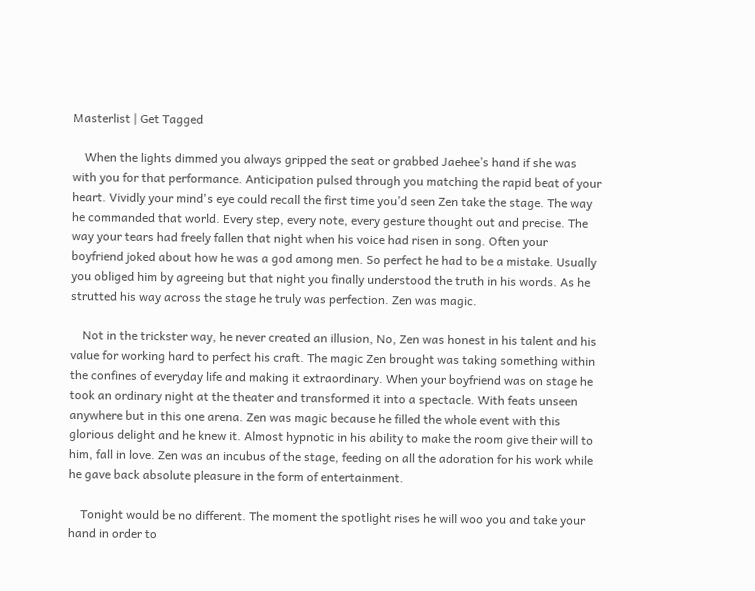Masterlist | Get Tagged

    When the lights dimmed you always gripped the seat or grabbed Jaehee’s hand if she was with you for that performance. Anticipation pulsed through you matching the rapid beat of your heart. Vividly your mind's eye could recall the first time you’d seen Zen take the stage. The way he commanded that world. Every step, every note, every gesture thought out and precise. The way your tears had freely fallen that night when his voice had risen in song. Often your boyfriend joked about how he was a god among men. So perfect he had to be a mistake. Usually you obliged him by agreeing but that night you finally understood the truth in his words. As he strutted his way across the stage he truly was perfection. Zen was magic.

    Not in the trickster way, he never created an illusion, No, Zen was honest in his talent and his value for working hard to perfect his craft. The magic Zen brought was taking something within the confines of everyday life and making it extraordinary. When your boyfriend was on stage he took an ordinary night at the theater and transformed it into a spectacle. With feats unseen anywhere but in this one arena. Zen was magic because he filled the whole event with this glorious delight and he knew it. Almost hypnotic in his ability to make the room give their will to him, fall in love. Zen was an incubus of the stage, feeding on all the adoration for his work while he gave back absolute pleasure in the form of entertainment.

    Tonight would be no different. The moment the spotlight rises he will woo you and take your hand in order to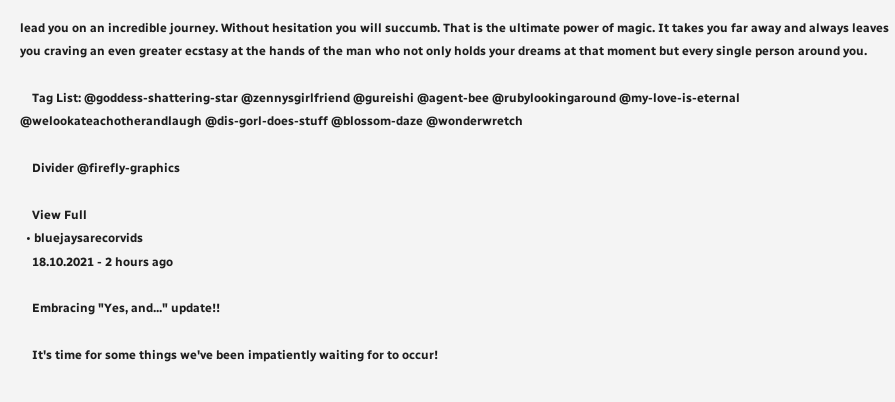lead you on an incredible journey. Without hesitation you will succumb. That is the ultimate power of magic. It takes you far away and always leaves you craving an even greater ecstasy at the hands of the man who not only holds your dreams at that moment but every single person around you.

    Tag List: @goddess-shattering-star @zennysgirlfriend @gureishi @agent-bee @rubylookingaround @my-love-is-eternal @welookateachotherandlaugh @dis-gorl-does-stuff @blossom-daze @wonderwretch

    Divider @firefly-graphics

    View Full
  • bluejaysarecorvids
    18.10.2021 - 2 hours ago

    Embracing "Yes, and..." update!!

    It's time for some things we've been impatiently waiting for to occur!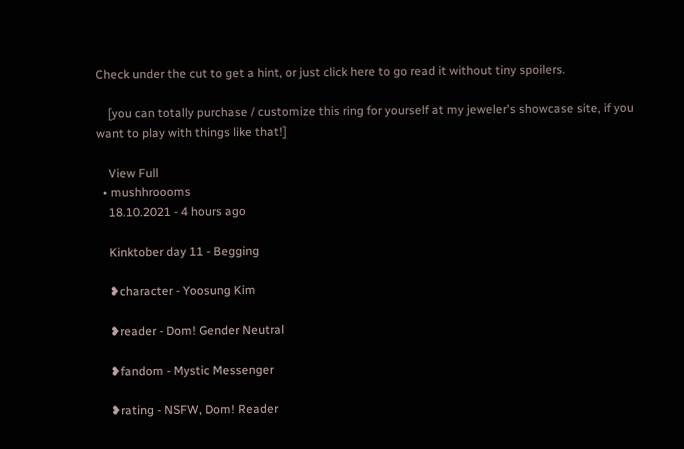Check under the cut to get a hint, or just click here to go read it without tiny spoilers.

    [you can totally purchase / customize this ring for yourself at my jeweler's showcase site, if you want to play with things like that!]

    View Full
  • mushhroooms
    18.10.2021 - 4 hours ago

    Kinktober day 11 - Begging

    ❥character - Yoosung Kim

    ❥reader - Dom! Gender Neutral

    ❥fandom - Mystic Messenger

    ❥rating - NSFW, Dom! Reader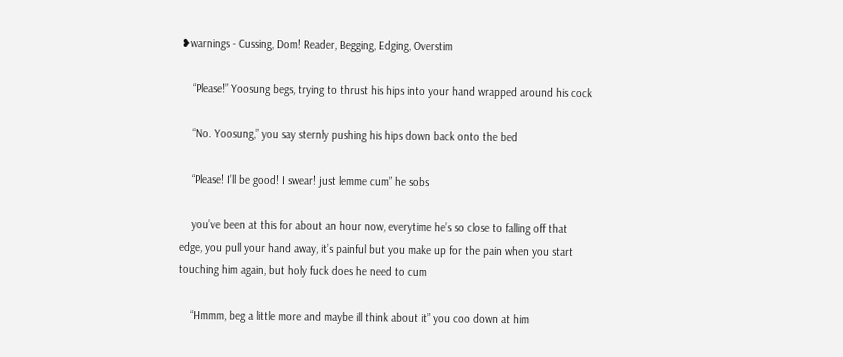❥warnings - Cussing, Dom! Reader, Begging, Edging, Overstim

    “Please!” Yoosung begs, trying to thrust his hips into your hand wrapped around his cock

    “No. Yoosung,” you say sternly pushing his hips down back onto the bed

    “Please! I’ll be good! I swear! just lemme cum” he sobs

    you’ve been at this for about an hour now, everytime he’s so close to falling off that edge, you pull your hand away, it’s painful but you make up for the pain when you start touching him again, but holy fuck does he need to cum

    “Hmmm, beg a little more and maybe ill think about it” you coo down at him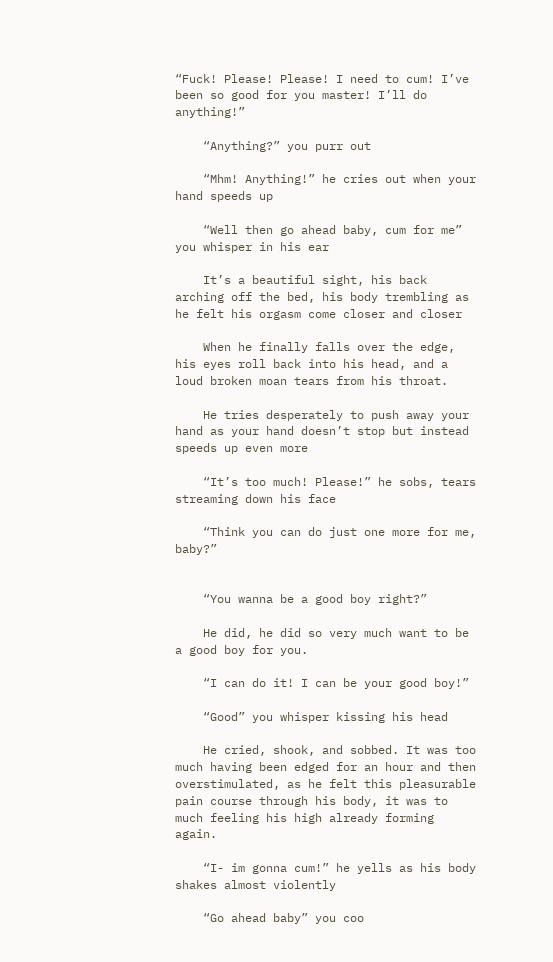“Fuck! Please! Please! I need to cum! I’ve been so good for you master! I’ll do anything!”

    “Anything?” you purr out

    “Mhm! Anything!” he cries out when your hand speeds up

    “Well then go ahead baby, cum for me” you whisper in his ear

    It’s a beautiful sight, his back arching off the bed, his body trembling as he felt his orgasm come closer and closer

    When he finally falls over the edge, his eyes roll back into his head, and a loud broken moan tears from his throat.

    He tries desperately to push away your hand as your hand doesn’t stop but instead speeds up even more

    “It’s too much! Please!” he sobs, tears streaming down his face

    “Think you can do just one more for me, baby?”


    “You wanna be a good boy right?”

    He did, he did so very much want to be a good boy for you.

    “I can do it! I can be your good boy!”

    “Good” you whisper kissing his head

    He cried, shook, and sobbed. It was too much having been edged for an hour and then overstimulated, as he felt this pleasurable pain course through his body, it was to much feeling his high already forming again.

    “I- im gonna cum!” he yells as his body shakes almost violently

    “Go ahead baby” you coo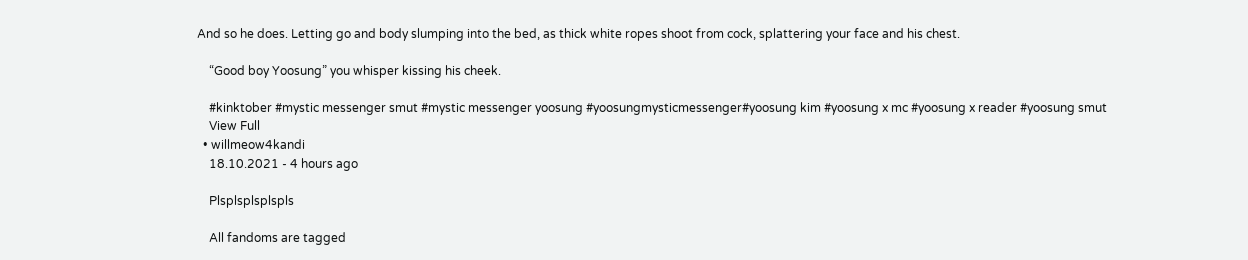And so he does. Letting go and body slumping into the bed, as thick white ropes shoot from cock, splattering your face and his chest.

    “Good boy Yoosung” you whisper kissing his cheek.

    #kinktober #mystic messenger smut #mystic messenger yoosung #yoosungmysticmessenger#yoosung kim #yoosung x mc #yoosung x reader #yoosung smut
    View Full
  • willmeow4kandi
    18.10.2021 - 4 hours ago

    Plsplsplsplspls

    All fandoms are tagged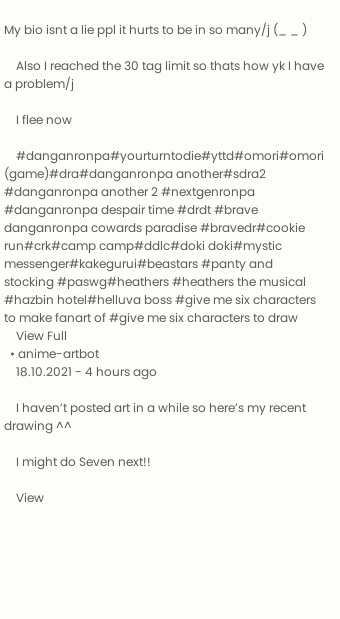My bio isnt a lie ppl it hurts to be in so many/j (_ _ )

    Also I reached the 30 tag limit so thats how yk I have a problem/j

    I flee now

    #danganronpa#yourturntodie#yttd#omori#omori (game)#dra#danganronpa another#sdra2 #danganronpa another 2 #nextgenronpa #danganronpa despair time #drdt #brave danganronpa cowards paradise #bravedr#cookie run#crk#camp camp#ddlc#doki doki#mystic messenger#kakegurui#beastars #panty and stocking #paswg#heathers #heathers the musical #hazbin hotel#helluva boss #give me six characters to make fanart of #give me six characters to draw
    View Full
  • anime-artbot
    18.10.2021 - 4 hours ago

    I haven’t posted art in a while so here’s my recent drawing ^^

    I might do Seven next!!

    View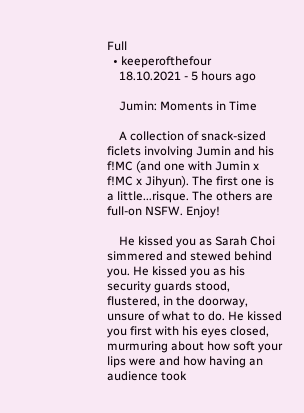Full
  • keeperofthefour
    18.10.2021 - 5 hours ago

    Jumin: Moments in Time

    A collection of snack-sized ficlets involving Jumin and his f!MC (and one with Jumin x f!MC x Jihyun). The first one is a little...risque. The others are full-on NSFW. Enjoy!

    He kissed you as Sarah Choi simmered and stewed behind you. He kissed you as his security guards stood, flustered, in the doorway, unsure of what to do. He kissed you first with his eyes closed, murmuring about how soft your lips were and how having an audience took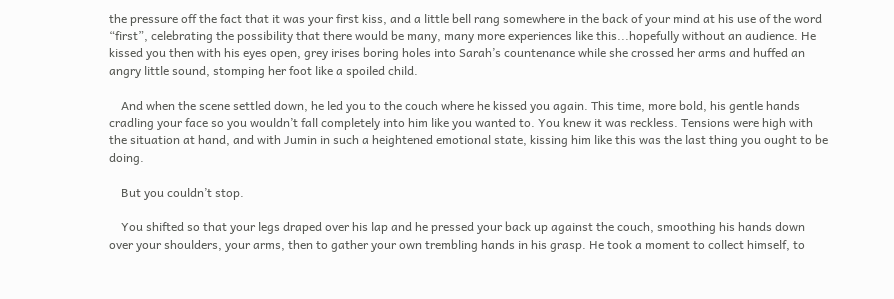the pressure off the fact that it was your first kiss, and a little bell rang somewhere in the back of your mind at his use of the word “first”, celebrating the possibility that there would be many, many more experiences like this...hopefully without an audience. He kissed you then with his eyes open, grey irises boring holes into Sarah’s countenance while she crossed her arms and huffed an angry little sound, stomping her foot like a spoiled child.

    And when the scene settled down, he led you to the couch where he kissed you again. This time, more bold, his gentle hands cradling your face so you wouldn’t fall completely into him like you wanted to. You knew it was reckless. Tensions were high with the situation at hand, and with Jumin in such a heightened emotional state, kissing him like this was the last thing you ought to be doing.

    But you couldn’t stop.

    You shifted so that your legs draped over his lap and he pressed your back up against the couch, smoothing his hands down over your shoulders, your arms, then to gather your own trembling hands in his grasp. He took a moment to collect himself, to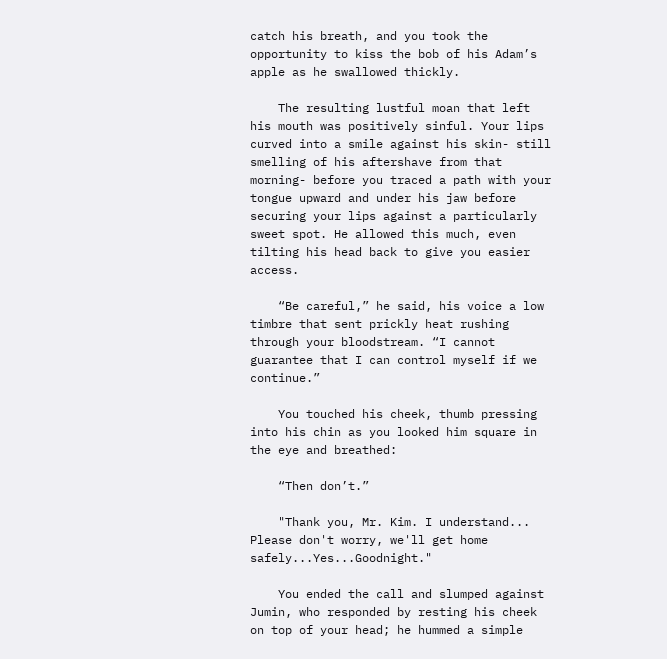catch his breath, and you took the opportunity to kiss the bob of his Adam’s apple as he swallowed thickly.

    The resulting lustful moan that left his mouth was positively sinful. Your lips curved into a smile against his skin- still smelling of his aftershave from that morning- before you traced a path with your tongue upward and under his jaw before securing your lips against a particularly sweet spot. He allowed this much, even tilting his head back to give you easier access.

    “Be careful,” he said, his voice a low timbre that sent prickly heat rushing through your bloodstream. “I cannot guarantee that I can control myself if we continue.”

    You touched his cheek, thumb pressing into his chin as you looked him square in the eye and breathed:

    “Then don’t.”

    "Thank you, Mr. Kim. I understand... Please don't worry, we'll get home safely...Yes...Goodnight."

    You ended the call and slumped against Jumin, who responded by resting his cheek on top of your head; he hummed a simple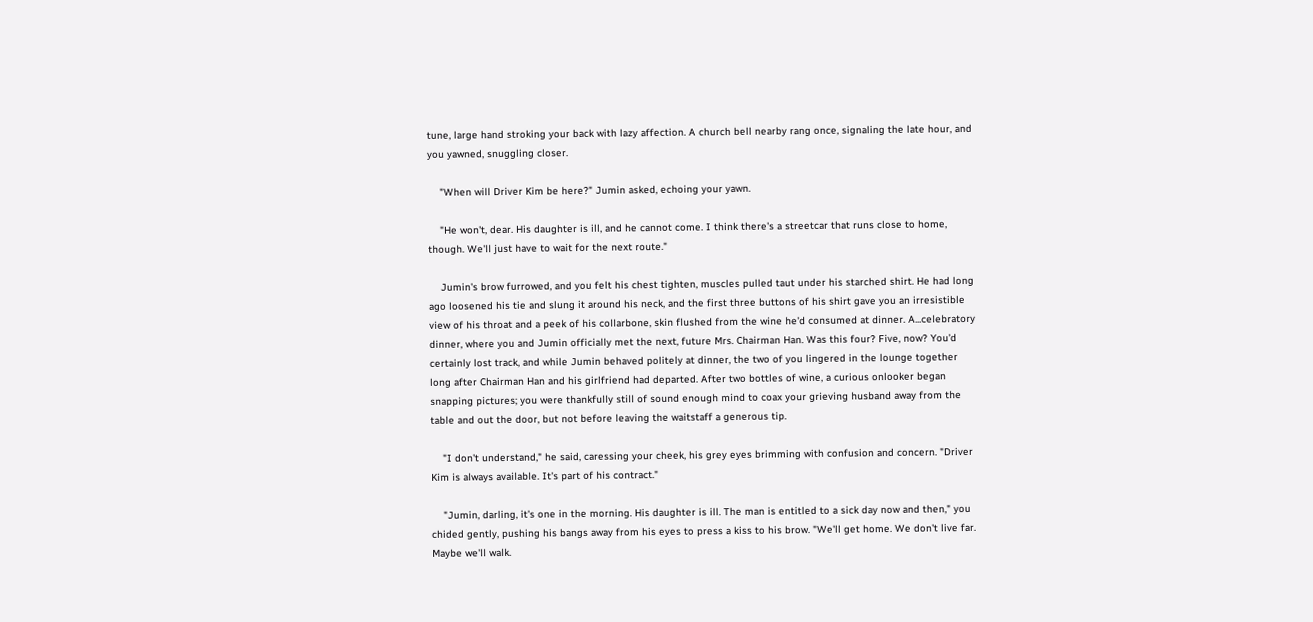tune, large hand stroking your back with lazy affection. A church bell nearby rang once, signaling the late hour, and you yawned, snuggling closer.

    "When will Driver Kim be here?" Jumin asked, echoing your yawn.

    "He won't, dear. His daughter is ill, and he cannot come. I think there's a streetcar that runs close to home, though. We'll just have to wait for the next route."

    Jumin's brow furrowed, and you felt his chest tighten, muscles pulled taut under his starched shirt. He had long ago loosened his tie and slung it around his neck, and the first three buttons of his shirt gave you an irresistible view of his throat and a peek of his collarbone, skin flushed from the wine he'd consumed at dinner. A...celebratory dinner, where you and Jumin officially met the next, future Mrs. Chairman Han. Was this four? Five, now? You'd certainly lost track, and while Jumin behaved politely at dinner, the two of you lingered in the lounge together long after Chairman Han and his girlfriend had departed. After two bottles of wine, a curious onlooker began snapping pictures; you were thankfully still of sound enough mind to coax your grieving husband away from the table and out the door, but not before leaving the waitstaff a generous tip.

    "I don't understand," he said, caressing your cheek, his grey eyes brimming with confusion and concern. "Driver Kim is always available. It's part of his contract."

    "Jumin, darling, it's one in the morning. His daughter is ill. The man is entitled to a sick day now and then," you chided gently, pushing his bangs away from his eyes to press a kiss to his brow. "We'll get home. We don't live far. Maybe we'll walk.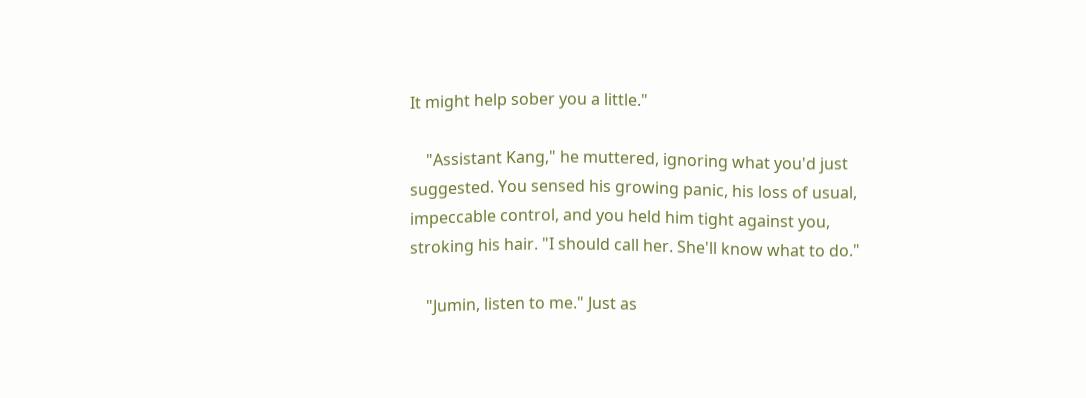It might help sober you a little."

    "Assistant Kang," he muttered, ignoring what you'd just suggested. You sensed his growing panic, his loss of usual, impeccable control, and you held him tight against you, stroking his hair. "I should call her. She'll know what to do."

    "Jumin, listen to me." Just as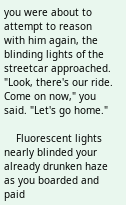you were about to attempt to reason with him again, the blinding lights of the streetcar approached. "Look, there's our ride. Come on now," you said. "Let's go home."

    Fluorescent lights nearly blinded your already drunken haze as you boarded and paid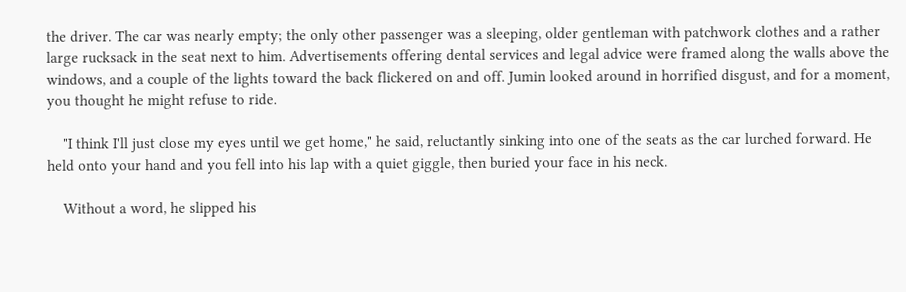the driver. The car was nearly empty; the only other passenger was a sleeping, older gentleman with patchwork clothes and a rather large rucksack in the seat next to him. Advertisements offering dental services and legal advice were framed along the walls above the windows, and a couple of the lights toward the back flickered on and off. Jumin looked around in horrified disgust, and for a moment, you thought he might refuse to ride.

    "I think I'll just close my eyes until we get home," he said, reluctantly sinking into one of the seats as the car lurched forward. He held onto your hand and you fell into his lap with a quiet giggle, then buried your face in his neck.

    Without a word, he slipped his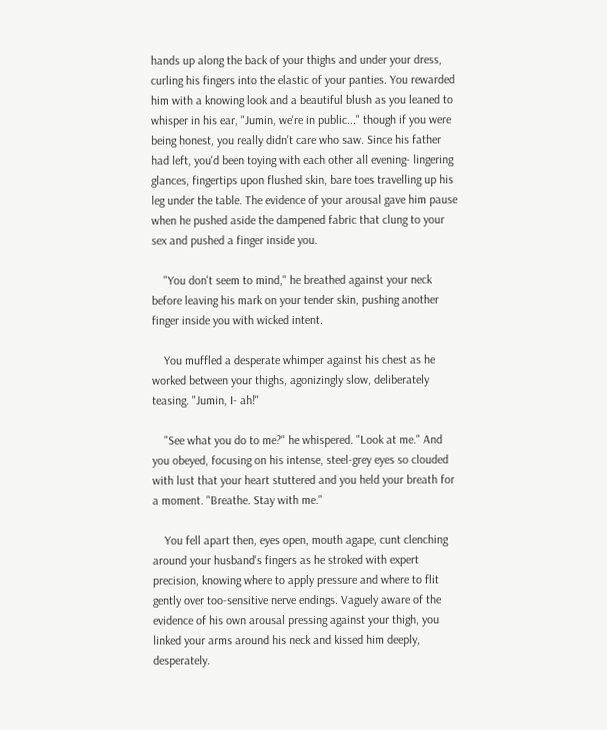hands up along the back of your thighs and under your dress, curling his fingers into the elastic of your panties. You rewarded him with a knowing look and a beautiful blush as you leaned to whisper in his ear, "Jumin, we're in public..." though if you were being honest, you really didn't care who saw. Since his father had left, you'd been toying with each other all evening- lingering glances, fingertips upon flushed skin, bare toes travelling up his leg under the table. The evidence of your arousal gave him pause when he pushed aside the dampened fabric that clung to your sex and pushed a finger inside you.

    "You don't seem to mind," he breathed against your neck before leaving his mark on your tender skin, pushing another finger inside you with wicked intent.

    You muffled a desperate whimper against his chest as he worked between your thighs, agonizingly slow, deliberately teasing. "Jumin, I- ah!"

    "See what you do to me?" he whispered. "Look at me." And you obeyed, focusing on his intense, steel-grey eyes so clouded with lust that your heart stuttered and you held your breath for a moment. "Breathe. Stay with me."

    You fell apart then, eyes open, mouth agape, cunt clenching around your husband's fingers as he stroked with expert precision, knowing where to apply pressure and where to flit gently over too-sensitive nerve endings. Vaguely aware of the evidence of his own arousal pressing against your thigh, you linked your arms around his neck and kissed him deeply, desperately.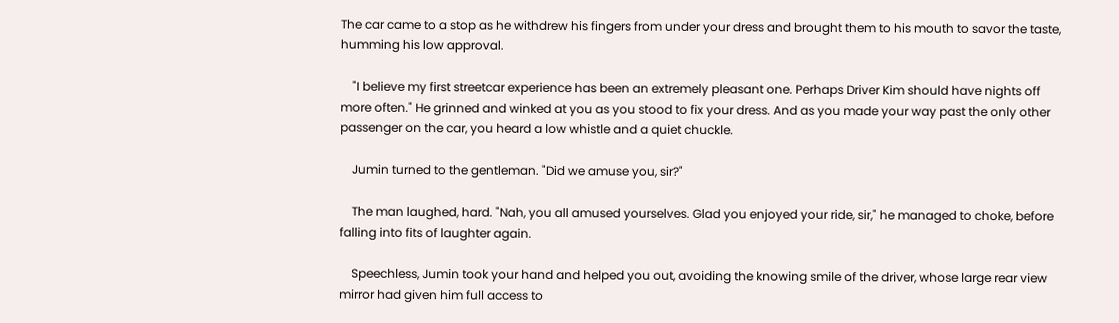The car came to a stop as he withdrew his fingers from under your dress and brought them to his mouth to savor the taste, humming his low approval.

    "I believe my first streetcar experience has been an extremely pleasant one. Perhaps Driver Kim should have nights off more often." He grinned and winked at you as you stood to fix your dress. And as you made your way past the only other passenger on the car, you heard a low whistle and a quiet chuckle.

    Jumin turned to the gentleman. "Did we amuse you, sir?"

    The man laughed, hard. "Nah, you all amused yourselves. Glad you enjoyed your ride, sir," he managed to choke, before falling into fits of laughter again.

    Speechless, Jumin took your hand and helped you out, avoiding the knowing smile of the driver, whose large rear view mirror had given him full access to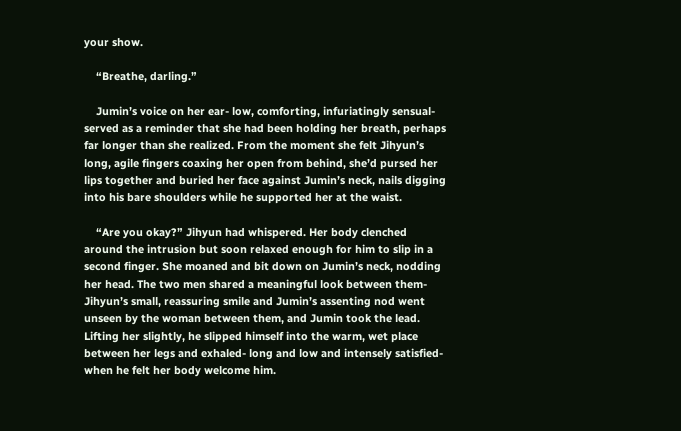your show.

    “Breathe, darling.”

    Jumin’s voice on her ear- low, comforting, infuriatingly sensual- served as a reminder that she had been holding her breath, perhaps far longer than she realized. From the moment she felt Jihyun’s long, agile fingers coaxing her open from behind, she’d pursed her lips together and buried her face against Jumin’s neck, nails digging into his bare shoulders while he supported her at the waist.

    “Are you okay?” Jihyun had whispered. Her body clenched around the intrusion but soon relaxed enough for him to slip in a second finger. She moaned and bit down on Jumin’s neck, nodding her head. The two men shared a meaningful look between them- Jihyun’s small, reassuring smile and Jumin’s assenting nod went unseen by the woman between them, and Jumin took the lead. Lifting her slightly, he slipped himself into the warm, wet place between her legs and exhaled- long and low and intensely satisfied- when he felt her body welcome him.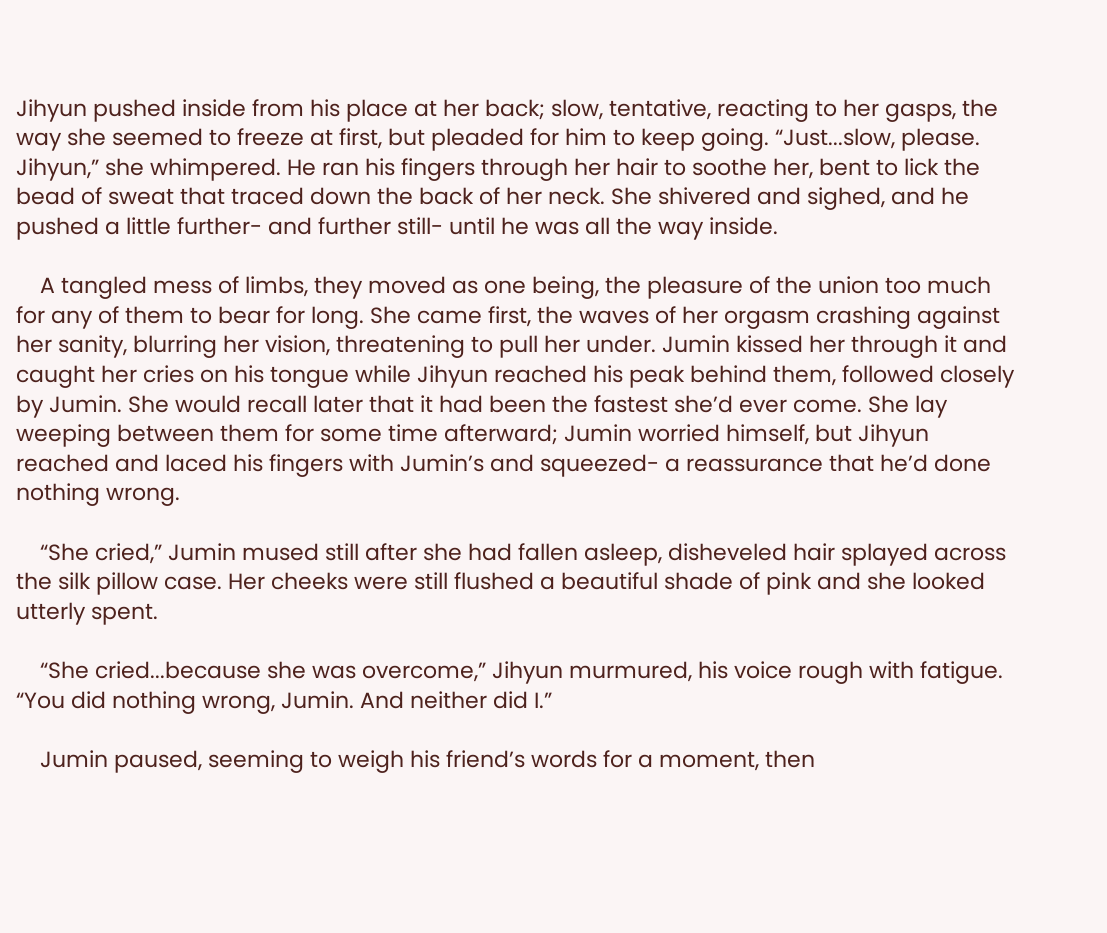Jihyun pushed inside from his place at her back; slow, tentative, reacting to her gasps, the way she seemed to freeze at first, but pleaded for him to keep going. “Just...slow, please. Jihyun,” she whimpered. He ran his fingers through her hair to soothe her, bent to lick the bead of sweat that traced down the back of her neck. She shivered and sighed, and he pushed a little further- and further still- until he was all the way inside.

    A tangled mess of limbs, they moved as one being, the pleasure of the union too much for any of them to bear for long. She came first, the waves of her orgasm crashing against her sanity, blurring her vision, threatening to pull her under. Jumin kissed her through it and caught her cries on his tongue while Jihyun reached his peak behind them, followed closely by Jumin. She would recall later that it had been the fastest she’d ever come. She lay weeping between them for some time afterward; Jumin worried himself, but Jihyun reached and laced his fingers with Jumin’s and squeezed- a reassurance that he’d done nothing wrong.

    “She cried,” Jumin mused still after she had fallen asleep, disheveled hair splayed across the silk pillow case. Her cheeks were still flushed a beautiful shade of pink and she looked utterly spent.

    “She cried...because she was overcome,” Jihyun murmured, his voice rough with fatigue. “You did nothing wrong, Jumin. And neither did I.”

    Jumin paused, seeming to weigh his friend’s words for a moment, then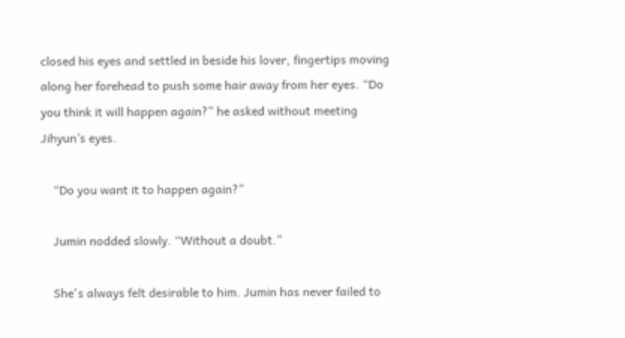closed his eyes and settled in beside his lover, fingertips moving along her forehead to push some hair away from her eyes. “Do you think it will happen again?” he asked without meeting Jihyun’s eyes.

    “Do you want it to happen again?”

    Jumin nodded slowly. “Without a doubt.”

    She's always felt desirable to him. Jumin has never failed to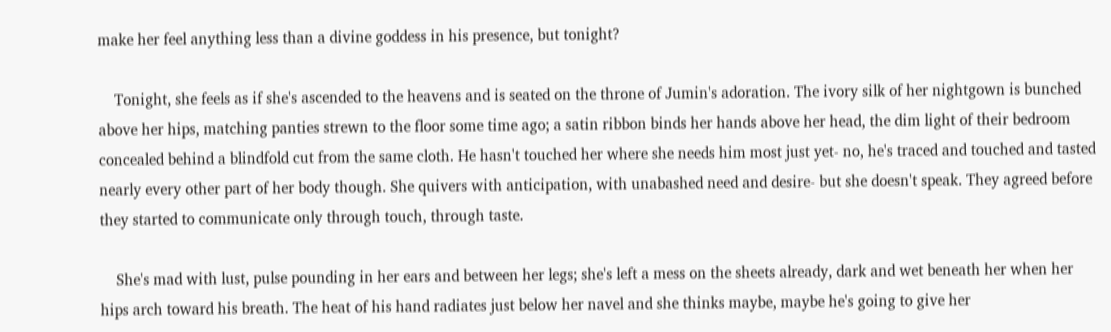make her feel anything less than a divine goddess in his presence, but tonight?

    Tonight, she feels as if she's ascended to the heavens and is seated on the throne of Jumin's adoration. The ivory silk of her nightgown is bunched above her hips, matching panties strewn to the floor some time ago; a satin ribbon binds her hands above her head, the dim light of their bedroom concealed behind a blindfold cut from the same cloth. He hasn't touched her where she needs him most just yet- no, he's traced and touched and tasted nearly every other part of her body though. She quivers with anticipation, with unabashed need and desire- but she doesn't speak. They agreed before they started to communicate only through touch, through taste.

    She's mad with lust, pulse pounding in her ears and between her legs; she's left a mess on the sheets already, dark and wet beneath her when her hips arch toward his breath. The heat of his hand radiates just below her navel and she thinks maybe, maybe he's going to give her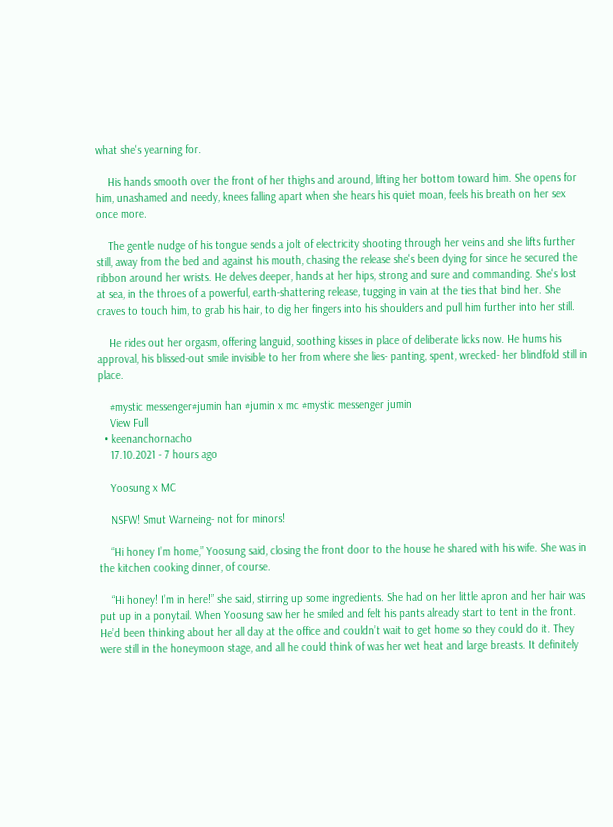what she's yearning for.

    His hands smooth over the front of her thighs and around, lifting her bottom toward him. She opens for him, unashamed and needy, knees falling apart when she hears his quiet moan, feels his breath on her sex once more.

    The gentle nudge of his tongue sends a jolt of electricity shooting through her veins and she lifts further still, away from the bed and against his mouth, chasing the release she's been dying for since he secured the ribbon around her wrists. He delves deeper, hands at her hips, strong and sure and commanding. She's lost at sea, in the throes of a powerful, earth-shattering release, tugging in vain at the ties that bind her. She craves to touch him, to grab his hair, to dig her fingers into his shoulders and pull him further into her still.

    He rides out her orgasm, offering languid, soothing kisses in place of deliberate licks now. He hums his approval, his blissed-out smile invisible to her from where she lies- panting, spent, wrecked- her blindfold still in place.

    #mystic messenger#jumin han #jumin x mc #mystic messenger jumin
    View Full
  • keenanchornacho
    17.10.2021 - 7 hours ago

    Yoosung x MC

    NSFW! Smut Warneing- not for minors!

    “Hi honey I’m home,” Yoosung said, closing the front door to the house he shared with his wife. She was in the kitchen cooking dinner, of course.

    “Hi honey! I’m in here!” she said, stirring up some ingredients. She had on her little apron and her hair was put up in a ponytail. When Yoosung saw her he smiled and felt his pants already start to tent in the front. He’d been thinking about her all day at the office and couldn’t wait to get home so they could do it. They were still in the honeymoon stage, and all he could think of was her wet heat and large breasts. It definitely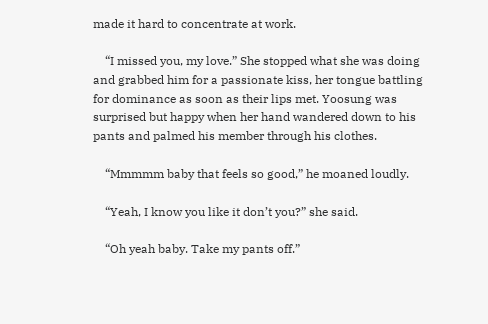made it hard to concentrate at work.

    “I missed you, my love.” She stopped what she was doing and grabbed him for a passionate kiss, her tongue battling for dominance as soon as their lips met. Yoosung was surprised but happy when her hand wandered down to his pants and palmed his member through his clothes.

    “Mmmmm baby that feels so good,” he moaned loudly.

    “Yeah, I know you like it don’t you?” she said.

    “Oh yeah baby. Take my pants off.”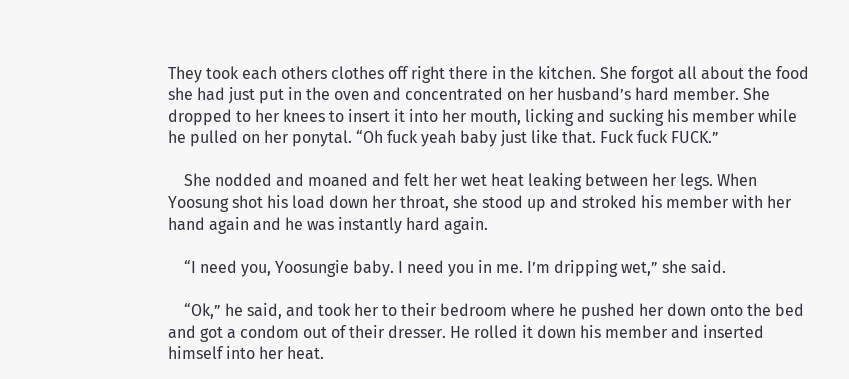They took each others clothes off right there in the kitchen. She forgot all about the food she had just put in the oven and concentrated on her husband’s hard member. She dropped to her knees to insert it into her mouth, licking and sucking his member while he pulled on her ponytal. “Oh fuck yeah baby just like that. Fuck fuck FUCK.”

    She nodded and moaned and felt her wet heat leaking between her legs. When Yoosung shot his load down her throat, she stood up and stroked his member with her hand again and he was instantly hard again.

    “I need you, Yoosungie baby. I need you in me. I’m dripping wet,” she said.

    “Ok,” he said, and took her to their bedroom where he pushed her down onto the bed and got a condom out of their dresser. He rolled it down his member and inserted himself into her heat.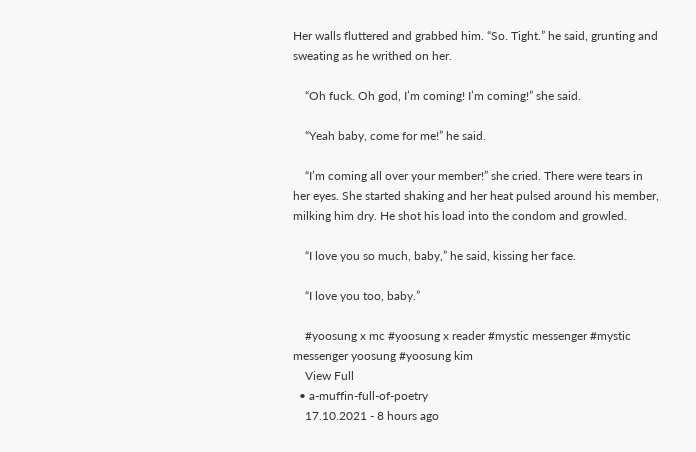Her walls fluttered and grabbed him. “So. Tight.” he said, grunting and sweating as he writhed on her.

    “Oh fuck. Oh god, I’m coming! I’m coming!” she said.

    “Yeah baby, come for me!” he said.

    “I’m coming all over your member!” she cried. There were tears in her eyes. She started shaking and her heat pulsed around his member, milking him dry. He shot his load into the condom and growled.

    “I love you so much, baby,” he said, kissing her face.

    “I love you too, baby.”

    #yoosung x mc #yoosung x reader #mystic messenger #mystic messenger yoosung #yoosung kim
    View Full
  • a-muffin-full-of-poetry
    17.10.2021 - 8 hours ago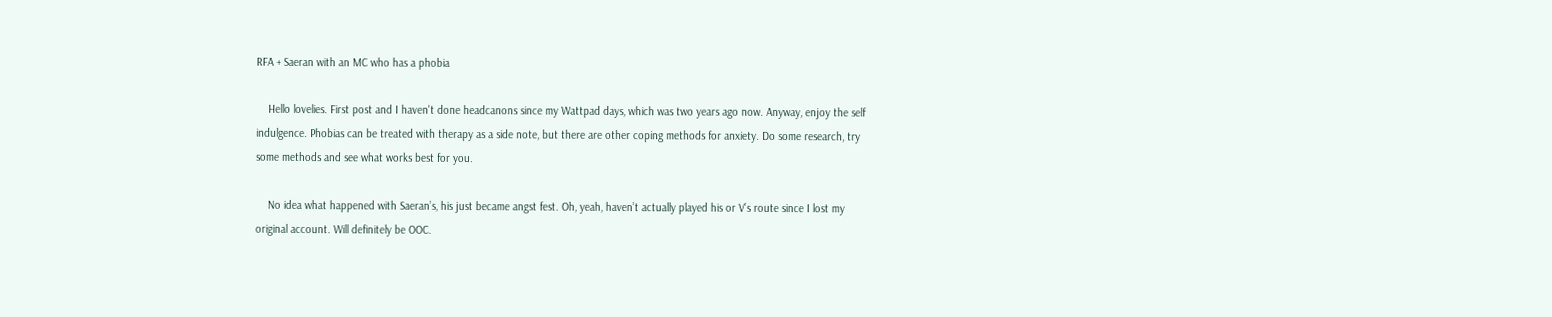RFA + Saeran with an MC who has a phobia

    Hello lovelies. First post and I haven't done headcanons since my Wattpad days, which was two years ago now. Anyway, enjoy the self indulgence. Phobias can be treated with therapy as a side note, but there are other coping methods for anxiety. Do some research, try some methods and see what works best for you.

    No idea what happened with Saeran’s, his just became angst fest. Oh, yeah, haven’t actually played his or V’s route since I lost my original account. Will definitely be OOC.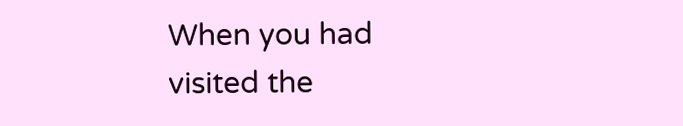When you had visited the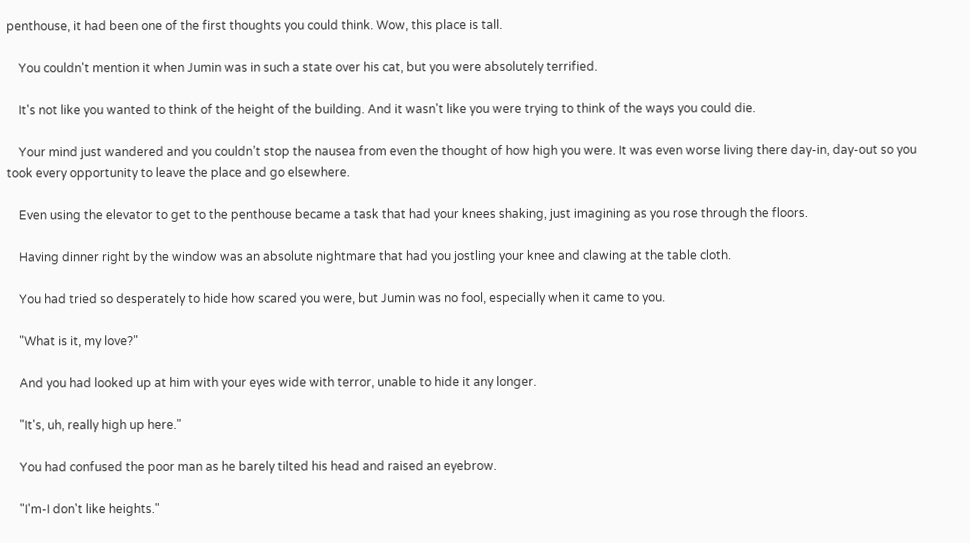penthouse, it had been one of the first thoughts you could think. Wow, this place is tall.

    You couldn't mention it when Jumin was in such a state over his cat, but you were absolutely terrified.

    It's not like you wanted to think of the height of the building. And it wasn't like you were trying to think of the ways you could die.

    Your mind just wandered and you couldn’t stop the nausea from even the thought of how high you were. It was even worse living there day-in, day-out so you took every opportunity to leave the place and go elsewhere.

    Even using the elevator to get to the penthouse became a task that had your knees shaking, just imagining as you rose through the floors.

    Having dinner right by the window was an absolute nightmare that had you jostling your knee and clawing at the table cloth.

    You had tried so desperately to hide how scared you were, but Jumin was no fool, especially when it came to you.

    "What is it, my love?"

    And you had looked up at him with your eyes wide with terror, unable to hide it any longer.

    "It's, uh, really high up here."

    You had confused the poor man as he barely tilted his head and raised an eyebrow.

    "I'm-I don't like heights."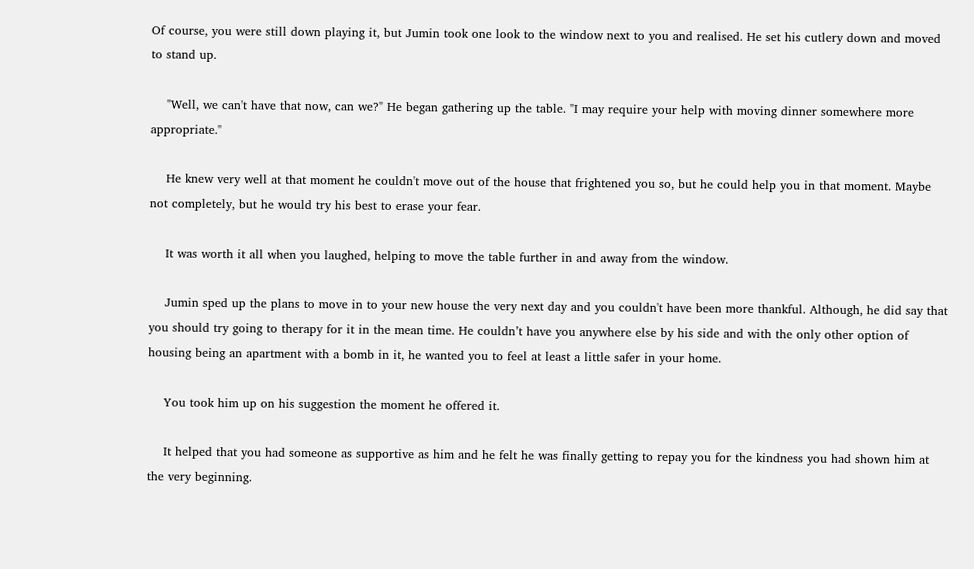Of course, you were still down playing it, but Jumin took one look to the window next to you and realised. He set his cutlery down and moved to stand up.

    "Well, we can't have that now, can we?" He began gathering up the table. "I may require your help with moving dinner somewhere more appropriate."

    He knew very well at that moment he couldn't move out of the house that frightened you so, but he could help you in that moment. Maybe not completely, but he would try his best to erase your fear.

    It was worth it all when you laughed, helping to move the table further in and away from the window.

    Jumin sped up the plans to move in to your new house the very next day and you couldn't have been more thankful. Although, he did say that you should try going to therapy for it in the mean time. He couldn’t have you anywhere else by his side and with the only other option of housing being an apartment with a bomb in it, he wanted you to feel at least a little safer in your home.

    You took him up on his suggestion the moment he offered it.

    It helped that you had someone as supportive as him and he felt he was finally getting to repay you for the kindness you had shown him at the very beginning.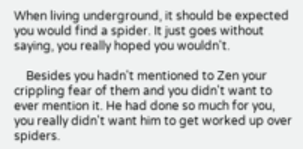When living underground, it should be expected you would find a spider. It just goes without saying, you really hoped you wouldn't.

    Besides you hadn't mentioned to Zen your crippling fear of them and you didn't want to ever mention it. He had done so much for you, you really didn't want him to get worked up over spiders.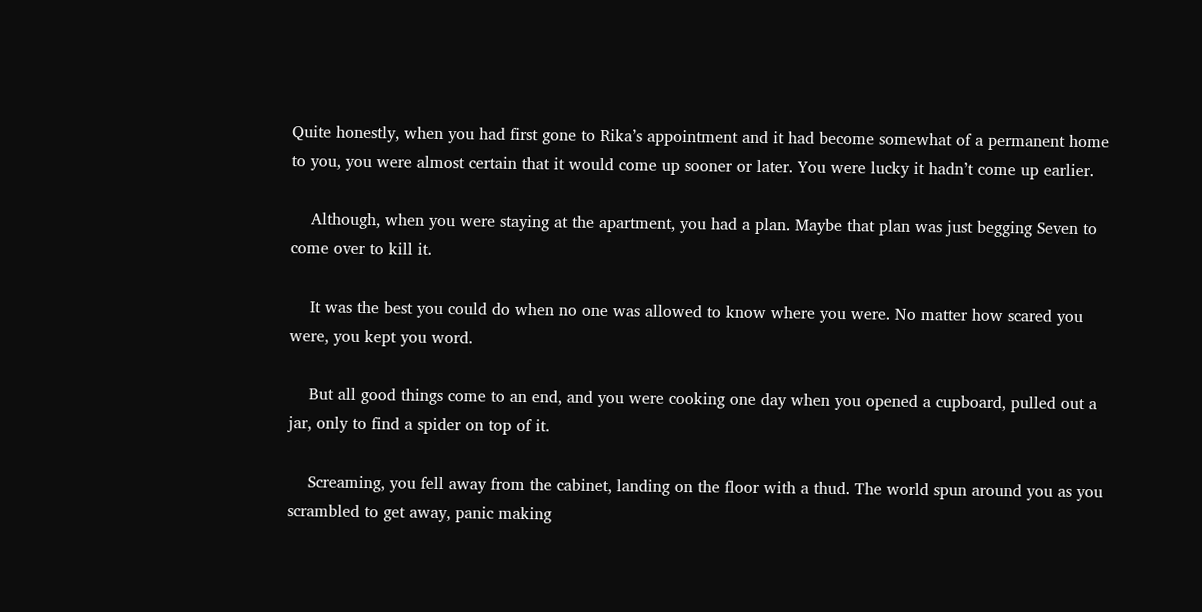Quite honestly, when you had first gone to Rika’s appointment and it had become somewhat of a permanent home to you, you were almost certain that it would come up sooner or later. You were lucky it hadn’t come up earlier.

    Although, when you were staying at the apartment, you had a plan. Maybe that plan was just begging Seven to come over to kill it.

    It was the best you could do when no one was allowed to know where you were. No matter how scared you were, you kept you word.

    But all good things come to an end, and you were cooking one day when you opened a cupboard, pulled out a jar, only to find a spider on top of it.

    Screaming, you fell away from the cabinet, landing on the floor with a thud. The world spun around you as you scrambled to get away, panic making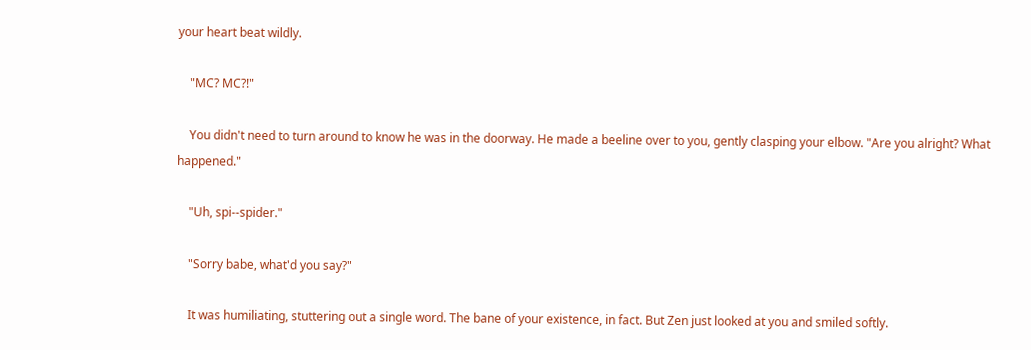your heart beat wildly.

    "MC? MC?!"

    You didn't need to turn around to know he was in the doorway. He made a beeline over to you, gently clasping your elbow. "Are you alright? What happened."

    "Uh, spi--spider."

    "Sorry babe, what'd you say?"

    It was humiliating, stuttering out a single word. The bane of your existence, in fact. But Zen just looked at you and smiled softly.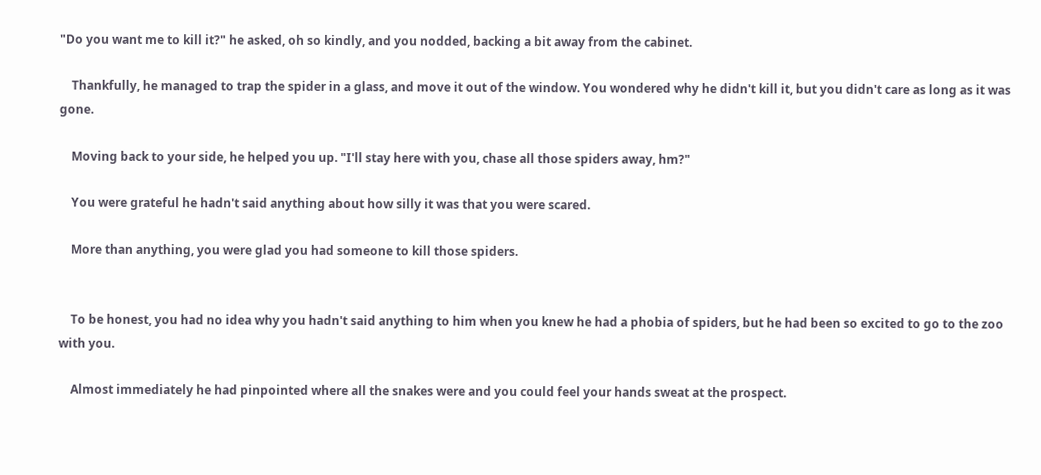"Do you want me to kill it?" he asked, oh so kindly, and you nodded, backing a bit away from the cabinet.

    Thankfully, he managed to trap the spider in a glass, and move it out of the window. You wondered why he didn't kill it, but you didn't care as long as it was gone.

    Moving back to your side, he helped you up. "I'll stay here with you, chase all those spiders away, hm?"

    You were grateful he hadn't said anything about how silly it was that you were scared.

    More than anything, you were glad you had someone to kill those spiders.


    To be honest, you had no idea why you hadn't said anything to him when you knew he had a phobia of spiders, but he had been so excited to go to the zoo with you.

    Almost immediately he had pinpointed where all the snakes were and you could feel your hands sweat at the prospect.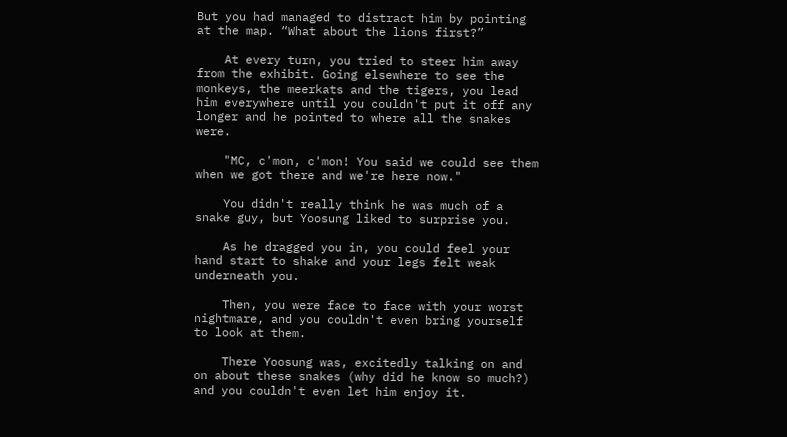But you had managed to distract him by pointing at the map. “What about the lions first?”

    At every turn, you tried to steer him away from the exhibit. Going elsewhere to see the monkeys, the meerkats and the tigers, you lead him everywhere until you couldn't put it off any longer and he pointed to where all the snakes were.

    "MC, c'mon, c'mon! You said we could see them when we got there and we're here now."

    You didn't really think he was much of a snake guy, but Yoosung liked to surprise you.

    As he dragged you in, you could feel your hand start to shake and your legs felt weak underneath you.

    Then, you were face to face with your worst nightmare, and you couldn't even bring yourself to look at them.

    There Yoosung was, excitedly talking on and on about these snakes (why did he know so much?) and you couldn't even let him enjoy it.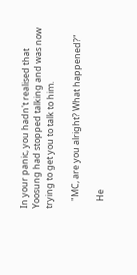In your panic, you hadn't realised that Yoosung had stopped talking and was now trying to get you to talk to him.

    "MC, are you alright? What happened?"

    He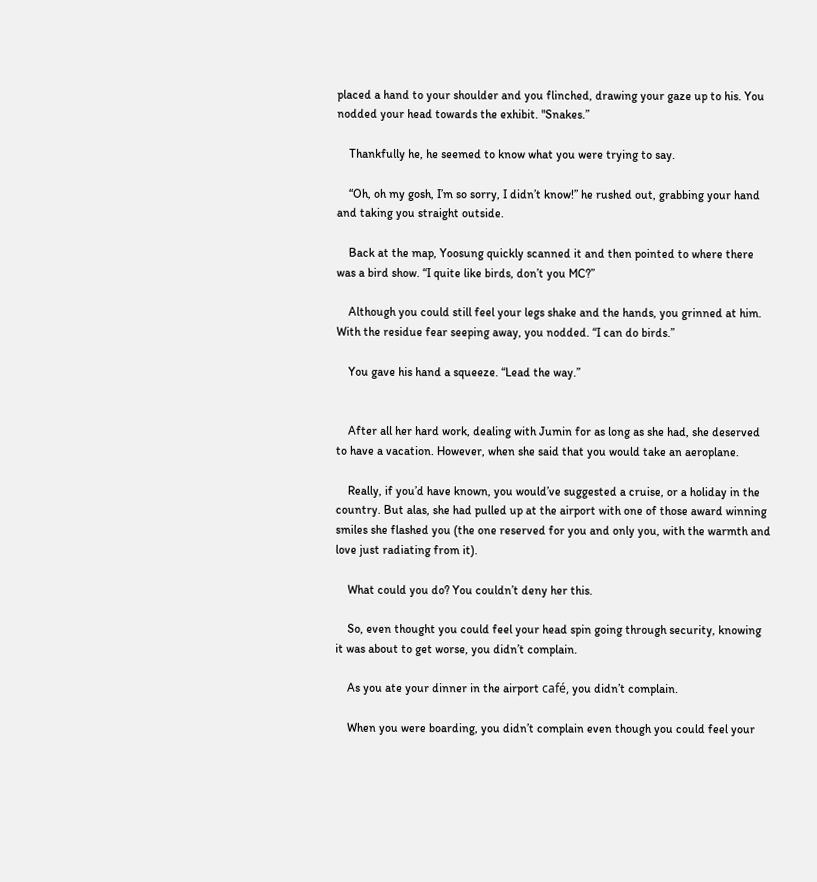placed a hand to your shoulder and you flinched, drawing your gaze up to his. You nodded your head towards the exhibit. "Snakes.”

    Thankfully he, he seemed to know what you were trying to say.

    “Oh, oh my gosh, I’m so sorry, I didn’t know!” he rushed out, grabbing your hand and taking you straight outside.

    Back at the map, Yoosung quickly scanned it and then pointed to where there was a bird show. “I quite like birds, don’t you MC?”

    Although you could still feel your legs shake and the hands, you grinned at him. With the residue fear seeping away, you nodded. “I can do birds.”

    You gave his hand a squeeze. “Lead the way.”


    After all her hard work, dealing with Jumin for as long as she had, she deserved to have a vacation. However, when she said that you would take an aeroplane.

    Really, if you’d have known, you would’ve suggested a cruise, or a holiday in the country. But alas, she had pulled up at the airport with one of those award winning smiles she flashed you (the one reserved for you and only you, with the warmth and love just radiating from it).

    What could you do? You couldn’t deny her this.

    So, even thought you could feel your head spin going through security, knowing it was about to get worse, you didn’t complain.

    As you ate your dinner in the airport café, you didn’t complain.

    When you were boarding, you didn’t complain even though you could feel your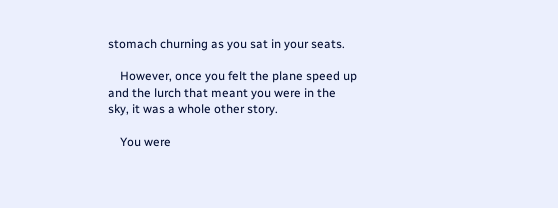stomach churning as you sat in your seats.

    However, once you felt the plane speed up and the lurch that meant you were in the sky, it was a whole other story.

    You were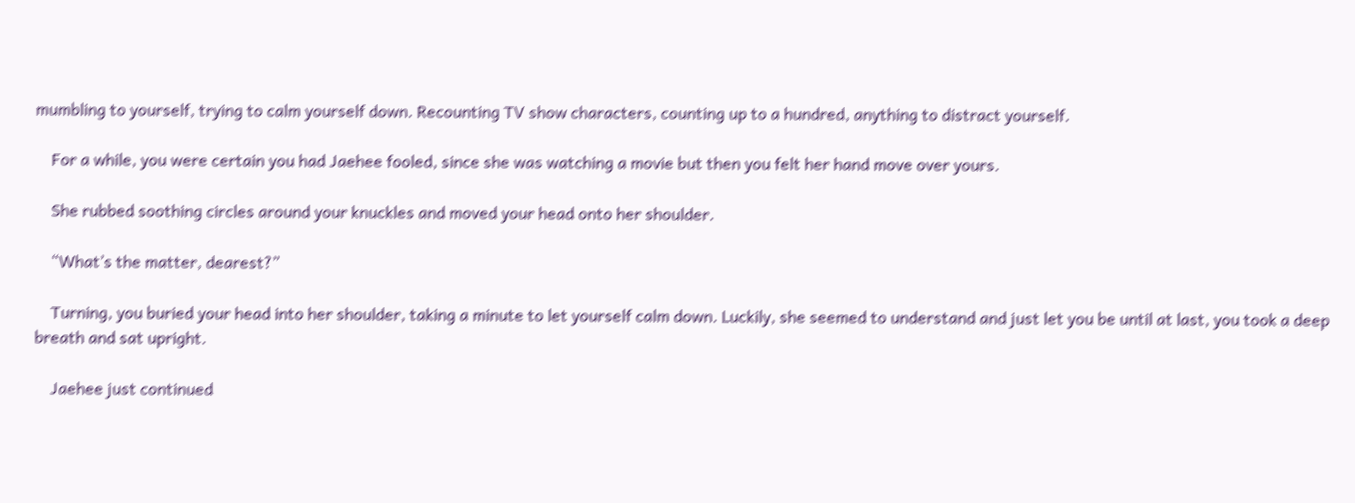mumbling to yourself, trying to calm yourself down. Recounting TV show characters, counting up to a hundred, anything to distract yourself.

    For a while, you were certain you had Jaehee fooled, since she was watching a movie but then you felt her hand move over yours.

    She rubbed soothing circles around your knuckles and moved your head onto her shoulder.

    “What’s the matter, dearest?”

    Turning, you buried your head into her shoulder, taking a minute to let yourself calm down. Luckily, she seemed to understand and just let you be until at last, you took a deep breath and sat upright.

    Jaehee just continued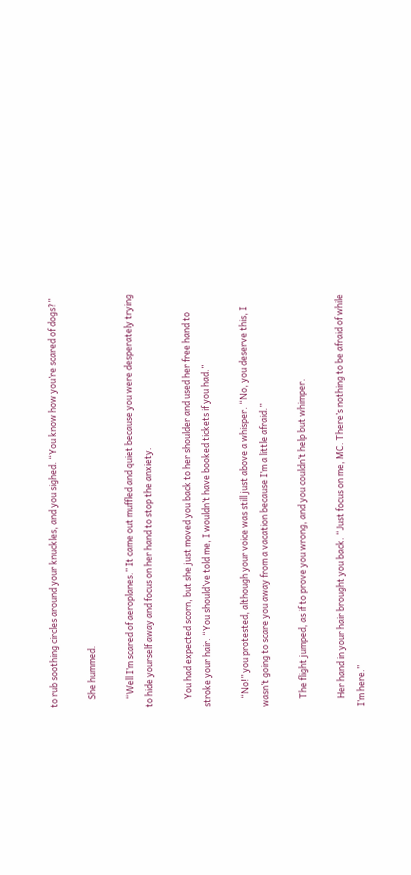to rub soothing circles around your knuckles, and you sighed. “You know how you’re scared of dogs?”

    She hummed.

    “Well I’m scared of aeroplanes.” It came out muffled and quiet because you were desperately trying to hide yourself away and focus on her hand to stop the anxiety.

    You had expected scorn, but she just moved you back to her shoulder and used her free hand to stroke your hair. “You should’ve told me, I wouldn’t have booked tickets if you had.”

    “No!” you protested, although your voice was still just above a whisper. “No, you deserve this, I wasn’t going to scare you away from a vacation because I’m a little afraid.”

    The flight jumped, as if to prove you wrong, and you couldn’t help but whimper.

    Her hand in your hair brought you back. “Just focus on me, MC. There’s nothing to be afraid of while I’m here.”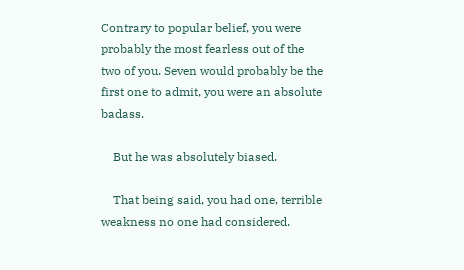Contrary to popular belief, you were probably the most fearless out of the two of you. Seven would probably be the first one to admit, you were an absolute badass.

    But he was absolutely biased.

    That being said, you had one, terrible weakness no one had considered.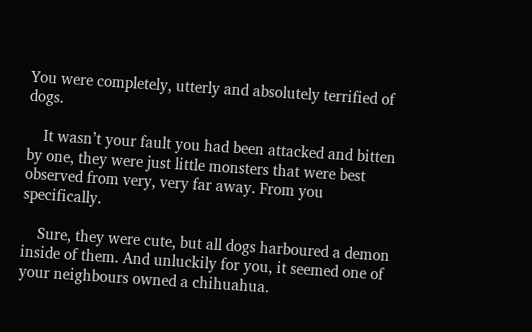You were completely, utterly and absolutely terrified of dogs.

    It wasn’t your fault you had been attacked and bitten by one, they were just little monsters that were best observed from very, very far away. From you specifically.

    Sure, they were cute, but all dogs harboured a demon inside of them. And unluckily for you, it seemed one of your neighbours owned a chihuahua.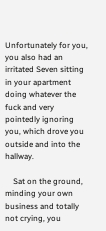Unfortunately for you, you also had an irritated Seven sitting in your apartment doing whatever the fuck and very pointedly ignoring you, which drove you outside and into the hallway.

    Sat on the ground, minding your own business and totally not crying, you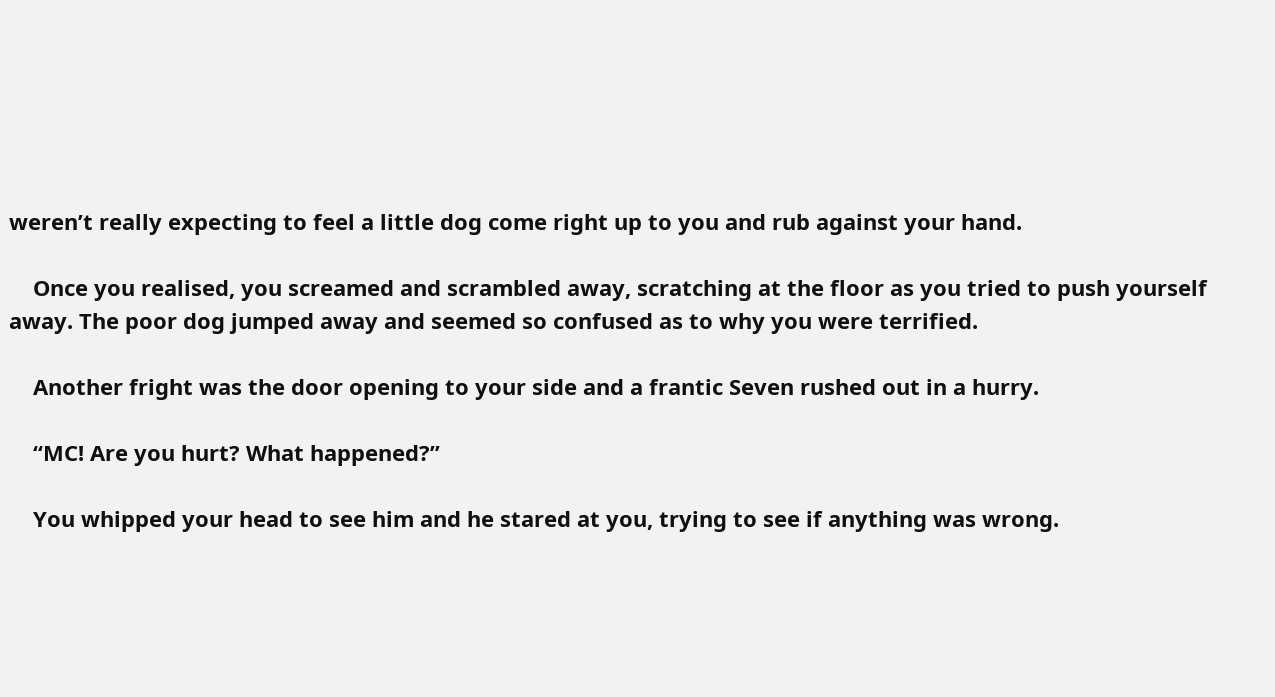weren’t really expecting to feel a little dog come right up to you and rub against your hand.

    Once you realised, you screamed and scrambled away, scratching at the floor as you tried to push yourself away. The poor dog jumped away and seemed so confused as to why you were terrified.

    Another fright was the door opening to your side and a frantic Seven rushed out in a hurry.

    “MC! Are you hurt? What happened?”

    You whipped your head to see him and he stared at you, trying to see if anything was wrong.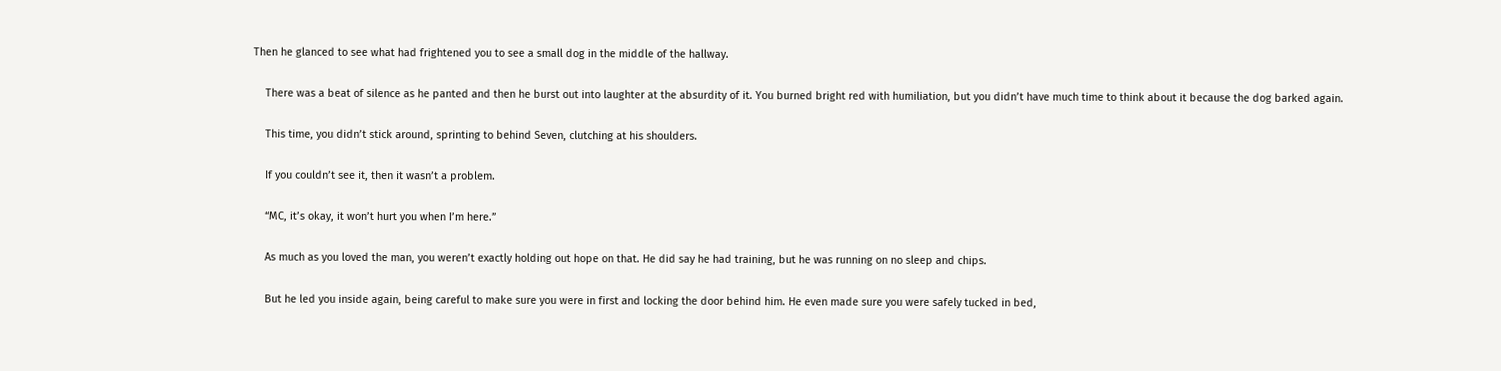Then he glanced to see what had frightened you to see a small dog in the middle of the hallway.

    There was a beat of silence as he panted and then he burst out into laughter at the absurdity of it. You burned bright red with humiliation, but you didn’t have much time to think about it because the dog barked again.

    This time, you didn’t stick around, sprinting to behind Seven, clutching at his shoulders.

    If you couldn’t see it, then it wasn’t a problem.

    “MC, it’s okay, it won’t hurt you when I’m here.”

    As much as you loved the man, you weren’t exactly holding out hope on that. He did say he had training, but he was running on no sleep and chips.

    But he led you inside again, being careful to make sure you were in first and locking the door behind him. He even made sure you were safely tucked in bed,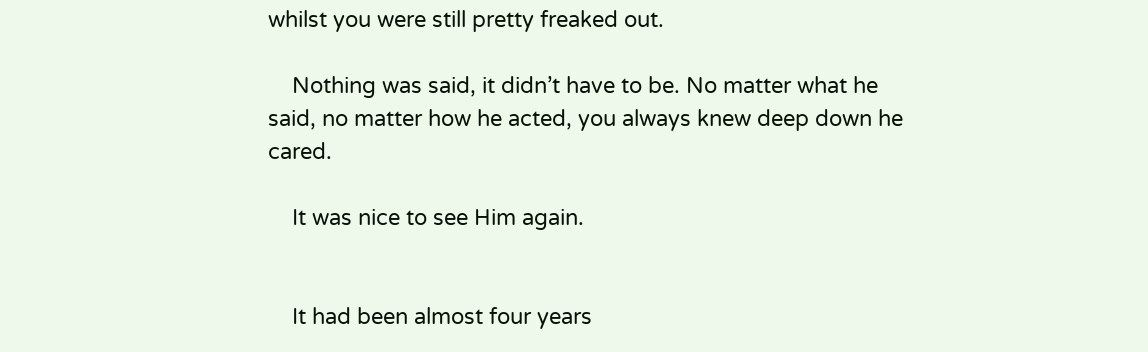whilst you were still pretty freaked out.

    Nothing was said, it didn’t have to be. No matter what he said, no matter how he acted, you always knew deep down he cared.

    It was nice to see Him again.


    It had been almost four years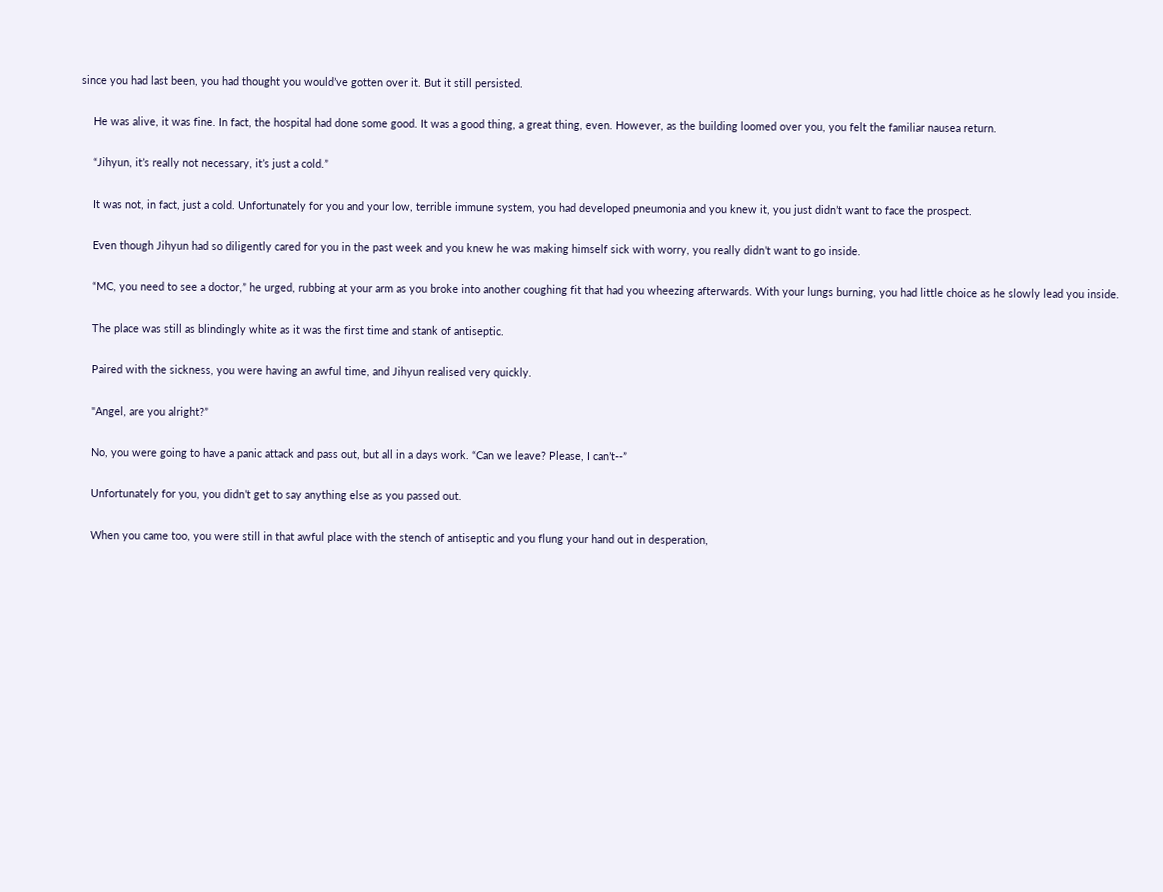since you had last been, you had thought you would’ve gotten over it. But it still persisted.

    He was alive, it was fine. In fact, the hospital had done some good. It was a good thing, a great thing, even. However, as the building loomed over you, you felt the familiar nausea return.

    “Jihyun, it’s really not necessary, it’s just a cold.”

    It was not, in fact, just a cold. Unfortunately for you and your low, terrible immune system, you had developed pneumonia and you knew it, you just didn’t want to face the prospect.

    Even though Jihyun had so diligently cared for you in the past week and you knew he was making himself sick with worry, you really didn’t want to go inside.

    “MC, you need to see a doctor,” he urged, rubbing at your arm as you broke into another coughing fit that had you wheezing afterwards. With your lungs burning, you had little choice as he slowly lead you inside.

    The place was still as blindingly white as it was the first time and stank of antiseptic.

    Paired with the sickness, you were having an awful time, and Jihyun realised very quickly.

    "Angel, are you alright?”

    No, you were going to have a panic attack and pass out, but all in a days work. “Can we leave? Please, I can’t--”

    Unfortunately for you, you didn’t get to say anything else as you passed out.

    When you came too, you were still in that awful place with the stench of antiseptic and you flung your hand out in desperation,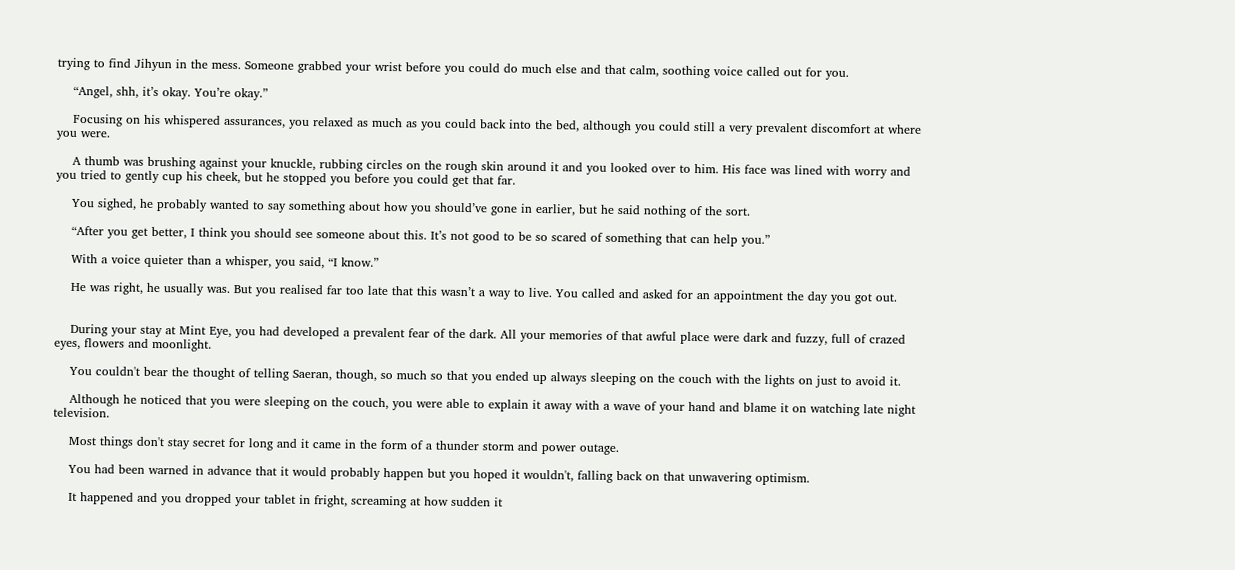trying to find Jihyun in the mess. Someone grabbed your wrist before you could do much else and that calm, soothing voice called out for you.

    “Angel, shh, it’s okay. You’re okay.”

    Focusing on his whispered assurances, you relaxed as much as you could back into the bed, although you could still a very prevalent discomfort at where you were.

    A thumb was brushing against your knuckle, rubbing circles on the rough skin around it and you looked over to him. His face was lined with worry and you tried to gently cup his cheek, but he stopped you before you could get that far.

    You sighed, he probably wanted to say something about how you should’ve gone in earlier, but he said nothing of the sort.

    “After you get better, I think you should see someone about this. It’s not good to be so scared of something that can help you.”

    With a voice quieter than a whisper, you said, “I know.”

    He was right, he usually was. But you realised far too late that this wasn’t a way to live. You called and asked for an appointment the day you got out.


    During your stay at Mint Eye, you had developed a prevalent fear of the dark. All your memories of that awful place were dark and fuzzy, full of crazed eyes, flowers and moonlight.

    You couldn't bear the thought of telling Saeran, though, so much so that you ended up always sleeping on the couch with the lights on just to avoid it.

    Although he noticed that you were sleeping on the couch, you were able to explain it away with a wave of your hand and blame it on watching late night television.

    Most things don't stay secret for long and it came in the form of a thunder storm and power outage.

    You had been warned in advance that it would probably happen but you hoped it wouldn't, falling back on that unwavering optimism.

    It happened and you dropped your tablet in fright, screaming at how sudden it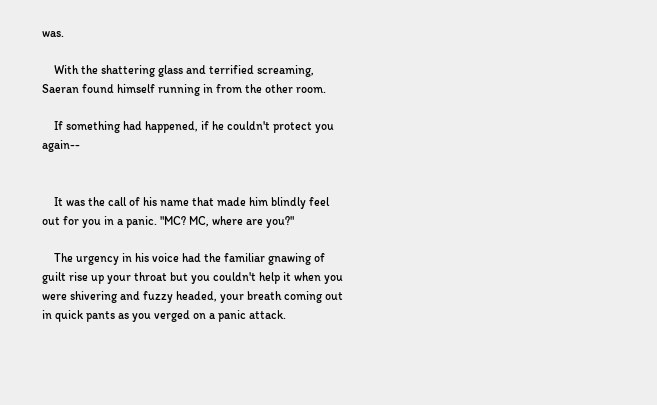was.

    With the shattering glass and terrified screaming, Saeran found himself running in from the other room.

    If something had happened, if he couldn't protect you again--


    It was the call of his name that made him blindly feel out for you in a panic. "MC? MC, where are you?"

    The urgency in his voice had the familiar gnawing of guilt rise up your throat but you couldn't help it when you were shivering and fuzzy headed, your breath coming out in quick pants as you verged on a panic attack.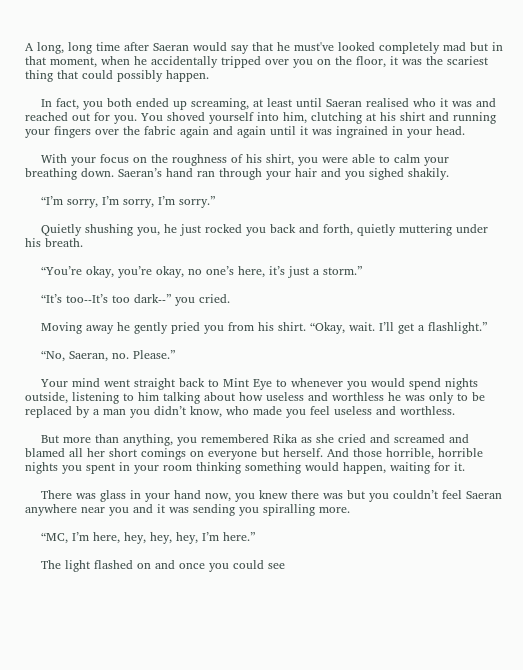A long, long time after Saeran would say that he must've looked completely mad but in that moment, when he accidentally tripped over you on the floor, it was the scariest thing that could possibly happen.

    In fact, you both ended up screaming, at least until Saeran realised who it was and reached out for you. You shoved yourself into him, clutching at his shirt and running your fingers over the fabric again and again until it was ingrained in your head.

    With your focus on the roughness of his shirt, you were able to calm your breathing down. Saeran’s hand ran through your hair and you sighed shakily.

    “I’m sorry, I’m sorry, I’m sorry.”

    Quietly shushing you, he just rocked you back and forth, quietly muttering under his breath.

    “You’re okay, you’re okay, no one’s here, it’s just a storm.”

    “It’s too--It’s too dark--” you cried.

    Moving away he gently pried you from his shirt. “Okay, wait. I’ll get a flashlight.”

    “No, Saeran, no. Please.”

    Your mind went straight back to Mint Eye to whenever you would spend nights outside, listening to him talking about how useless and worthless he was only to be replaced by a man you didn’t know, who made you feel useless and worthless.

    But more than anything, you remembered Rika as she cried and screamed and blamed all her short comings on everyone but herself. And those horrible, horrible nights you spent in your room thinking something would happen, waiting for it.

    There was glass in your hand now, you knew there was but you couldn’t feel Saeran anywhere near you and it was sending you spiralling more.

    “MC, I’m here, hey, hey, hey, I’m here.”

    The light flashed on and once you could see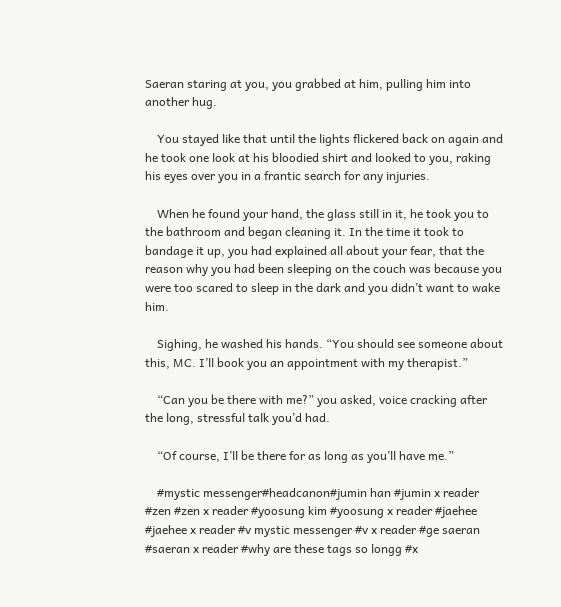Saeran staring at you, you grabbed at him, pulling him into another hug.

    You stayed like that until the lights flickered back on again and he took one look at his bloodied shirt and looked to you, raking his eyes over you in a frantic search for any injuries.

    When he found your hand, the glass still in it, he took you to the bathroom and began cleaning it. In the time it took to bandage it up, you had explained all about your fear, that the reason why you had been sleeping on the couch was because you were too scared to sleep in the dark and you didn’t want to wake him.

    Sighing, he washed his hands. “You should see someone about this, MC. I’ll book you an appointment with my therapist.”

    “Can you be there with me?” you asked, voice cracking after the long, stressful talk you’d had.

    “Of course, I’ll be there for as long as you’ll have me.”

    #mystic messenger#headcanon#jumin han #jumin x reader #zen #zen x reader #yoosung kim #yoosung x reader #jaehee #jaehee x reader #v mystic messenger #v x reader #ge saeran #saeran x reader #why are these tags so longg #x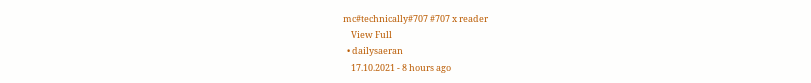mc#technically#707 #707 x reader
    View Full
  • dailysaeran
    17.10.2021 - 8 hours ago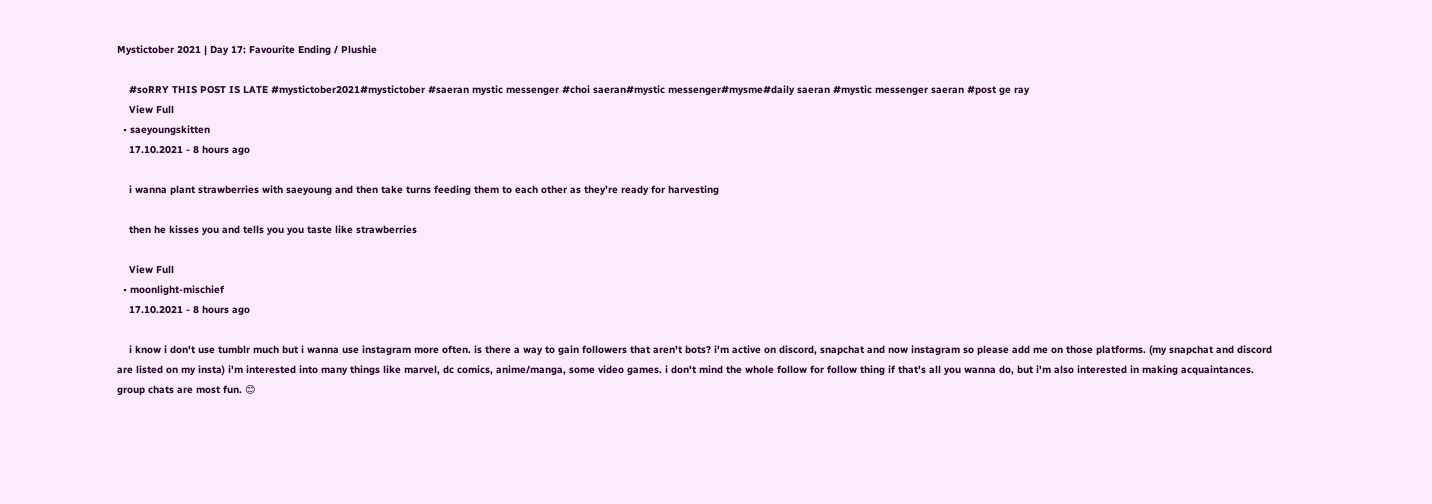Mystictober 2021 | Day 17: Favourite Ending / Plushie

    #soRRY THIS POST IS LATE #mystictober2021#mystictober #saeran mystic messenger #choi saeran#mystic messenger#mysme#daily saeran #mystic messenger saeran #post ge ray
    View Full
  • saeyoungskitten
    17.10.2021 - 8 hours ago

    i wanna plant strawberries with saeyoung and then take turns feeding them to each other as they’re ready for harvesting

    then he kisses you and tells you you taste like strawberries

    View Full
  • moonlight-mischief
    17.10.2021 - 8 hours ago

    i know i don't use tumblr much but i wanna use instagram more often. is there a way to gain followers that aren't bots? i'm active on discord, snapchat and now instagram so please add me on those platforms. (my snapchat and discord are listed on my insta) i'm interested into many things like marvel, dc comics, anime/manga, some video games. i don't mind the whole follow for follow thing if that's all you wanna do, but i'm also interested in making acquaintances. group chats are most fun. 😊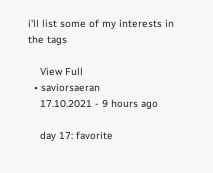i'll list some of my interests in the tags

    View Full
  • saviorsaeran
    17.10.2021 - 9 hours ago

    day 17: favorite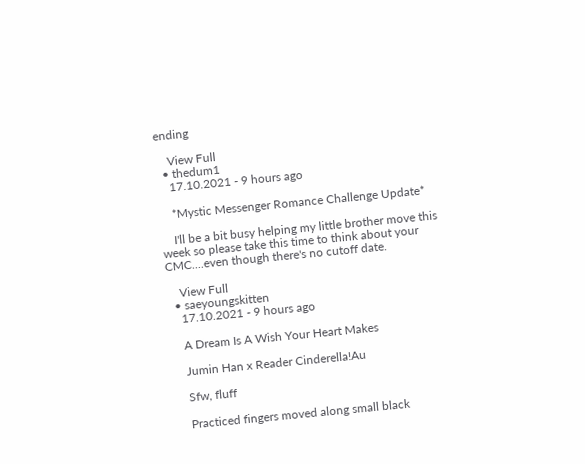ending

    View Full
  • thedum1
    17.10.2021 - 9 hours ago

    *Mystic Messenger Romance Challenge Update*

    I'll be a bit busy helping my little brother move this week so please take this time to think about your CMC....even though there's no cutoff date.

    View Full
  • saeyoungskitten
    17.10.2021 - 9 hours ago

    A Dream Is A Wish Your Heart Makes

    Jumin Han x Reader Cinderella!Au

    Sfw, fluff

    Practiced fingers moved along small black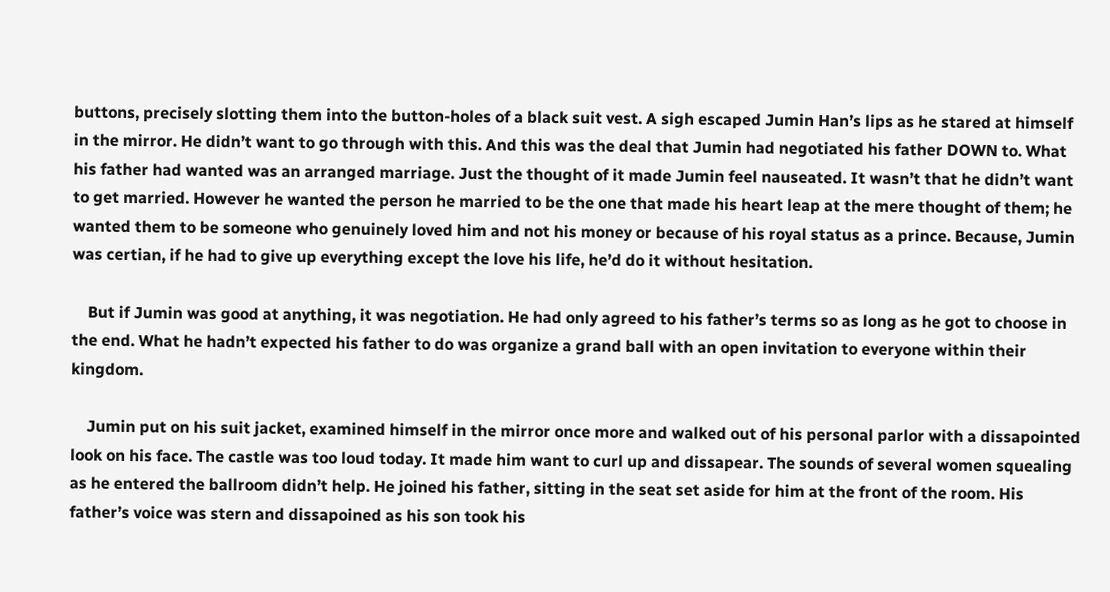buttons, precisely slotting them into the button-holes of a black suit vest. A sigh escaped Jumin Han’s lips as he stared at himself in the mirror. He didn’t want to go through with this. And this was the deal that Jumin had negotiated his father DOWN to. What his father had wanted was an arranged marriage. Just the thought of it made Jumin feel nauseated. It wasn’t that he didn’t want to get married. However he wanted the person he married to be the one that made his heart leap at the mere thought of them; he wanted them to be someone who genuinely loved him and not his money or because of his royal status as a prince. Because, Jumin was certian, if he had to give up everything except the love his life, he’d do it without hesitation.

    But if Jumin was good at anything, it was negotiation. He had only agreed to his father’s terms so as long as he got to choose in the end. What he hadn’t expected his father to do was organize a grand ball with an open invitation to everyone within their kingdom.

    Jumin put on his suit jacket, examined himself in the mirror once more and walked out of his personal parlor with a dissapointed look on his face. The castle was too loud today. It made him want to curl up and dissapear. The sounds of several women squealing as he entered the ballroom didn’t help. He joined his father, sitting in the seat set aside for him at the front of the room. His father’s voice was stern and dissapoined as his son took his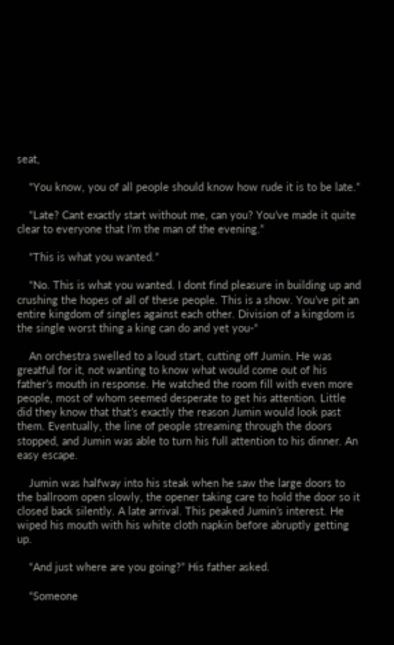seat,

    “You know, you of all people should know how rude it is to be late.”

    “Late? Cant exactly start without me, can you? You’ve made it quite clear to everyone that I’m the man of the evening.”

    “This is what you wanted.”

    “No. This is what you wanted. I dont find pleasure in building up and crushing the hopes of all of these people. This is a show. You’ve pit an entire kingdom of singles against each other. Division of a kingdom is the single worst thing a king can do and yet you-“

    An orchestra swelled to a loud start, cutting off Jumin. He was greatful for it, not wanting to know what would come out of his father’s mouth in response. He watched the room fill with even more people, most of whom seemed desperate to get his attention. Little did they know that that’s exactly the reason Jumin would look past them. Eventually, the line of people streaming through the doors stopped, and Jumin was able to turn his full attention to his dinner. An easy escape.

    Jumin was halfway into his steak when he saw the large doors to the ballroom open slowly, the opener taking care to hold the door so it closed back silently. A late arrival. This peaked Jumin’s interest. He wiped his mouth with his white cloth napkin before abruptly getting up.

    “And just where are you going?” His father asked.

    “Someone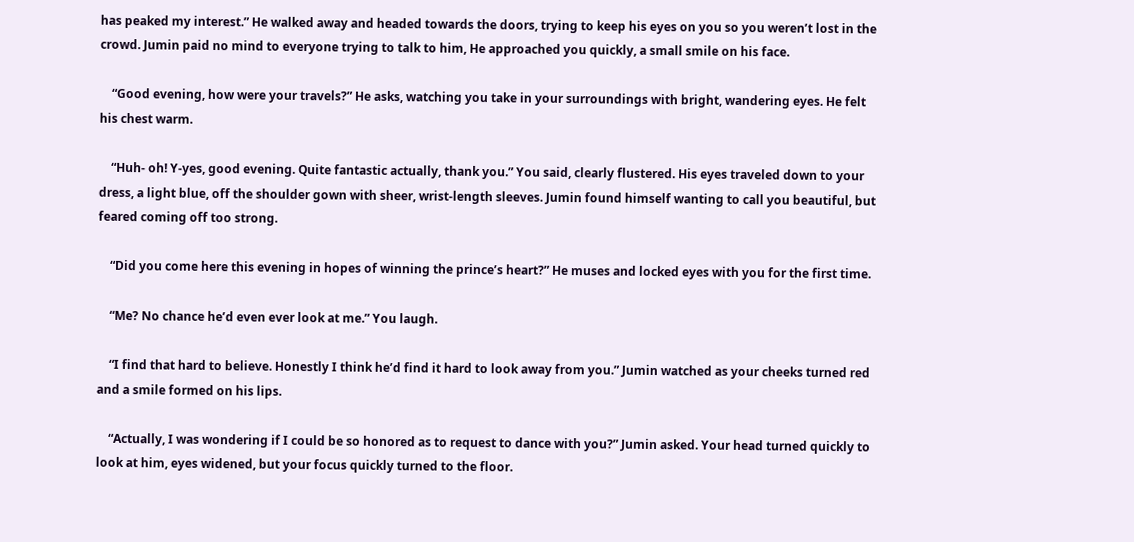has peaked my interest.” He walked away and headed towards the doors, trying to keep his eyes on you so you weren’t lost in the crowd. Jumin paid no mind to everyone trying to talk to him, He approached you quickly, a small smile on his face.

    “Good evening, how were your travels?” He asks, watching you take in your surroundings with bright, wandering eyes. He felt his chest warm.

    “Huh- oh! Y-yes, good evening. Quite fantastic actually, thank you.” You said, clearly flustered. His eyes traveled down to your dress, a light blue, off the shoulder gown with sheer, wrist-length sleeves. Jumin found himself wanting to call you beautiful, but feared coming off too strong.

    “Did you come here this evening in hopes of winning the prince’s heart?” He muses and locked eyes with you for the first time.

    “Me? No chance he’d even ever look at me.” You laugh.

    “I find that hard to believe. Honestly I think he’d find it hard to look away from you.” Jumin watched as your cheeks turned red and a smile formed on his lips.

    “Actually, I was wondering if I could be so honored as to request to dance with you?” Jumin asked. Your head turned quickly to look at him, eyes widened, but your focus quickly turned to the floor.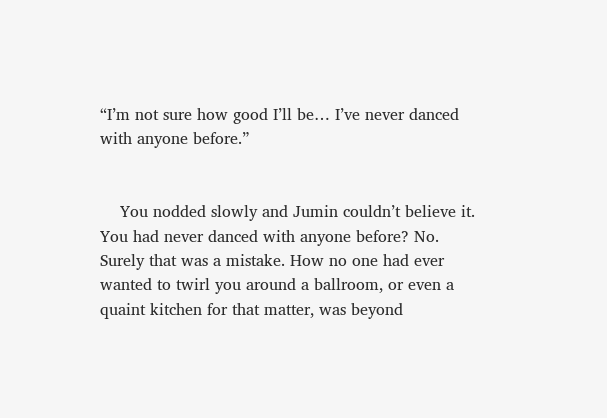“I’m not sure how good I’ll be… I’ve never danced with anyone before.”


    You nodded slowly and Jumin couldn’t believe it. You had never danced with anyone before? No. Surely that was a mistake. How no one had ever wanted to twirl you around a ballroom, or even a quaint kitchen for that matter, was beyond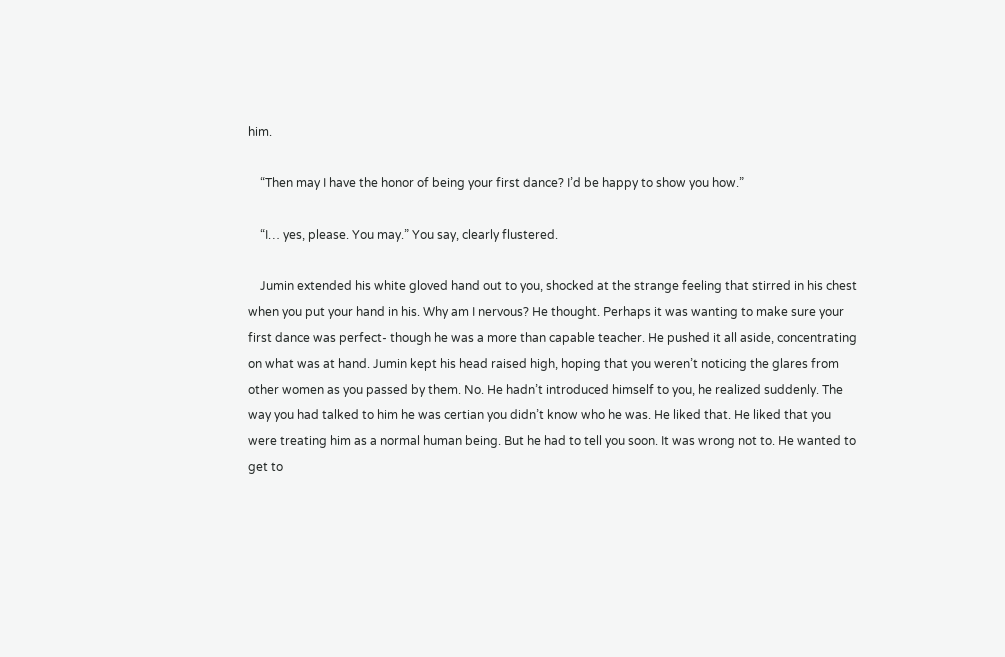him.

    “Then may I have the honor of being your first dance? I’d be happy to show you how.”

    “I… yes, please. You may.” You say, clearly flustered.

    Jumin extended his white gloved hand out to you, shocked at the strange feeling that stirred in his chest when you put your hand in his. Why am I nervous? He thought. Perhaps it was wanting to make sure your first dance was perfect- though he was a more than capable teacher. He pushed it all aside, concentrating on what was at hand. Jumin kept his head raised high, hoping that you weren’t noticing the glares from other women as you passed by them. No. He hadn’t introduced himself to you, he realized suddenly. The way you had talked to him he was certian you didn’t know who he was. He liked that. He liked that you were treating him as a normal human being. But he had to tell you soon. It was wrong not to. He wanted to get to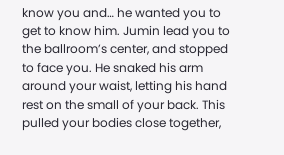know you and… he wanted you to get to know him. Jumin lead you to the ballroom’s center, and stopped to face you. He snaked his arm around your waist, letting his hand rest on the small of your back. This pulled your bodies close together,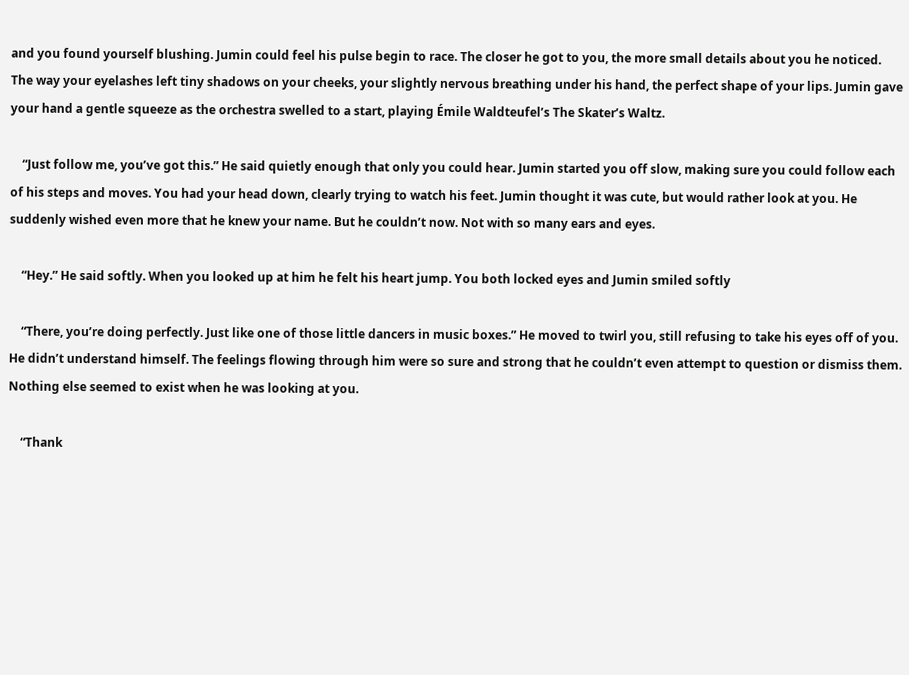and you found yourself blushing. Jumin could feel his pulse begin to race. The closer he got to you, the more small details about you he noticed. The way your eyelashes left tiny shadows on your cheeks, your slightly nervous breathing under his hand, the perfect shape of your lips. Jumin gave your hand a gentle squeeze as the orchestra swelled to a start, playing Émile Waldteufel’s The Skater’s Waltz.

    “Just follow me, you’ve got this.” He said quietly enough that only you could hear. Jumin started you off slow, making sure you could follow each of his steps and moves. You had your head down, clearly trying to watch his feet. Jumin thought it was cute, but would rather look at you. He suddenly wished even more that he knew your name. But he couldn’t now. Not with so many ears and eyes.

    “Hey.” He said softly. When you looked up at him he felt his heart jump. You both locked eyes and Jumin smiled softly

    “There, you’re doing perfectly. Just like one of those little dancers in music boxes.” He moved to twirl you, still refusing to take his eyes off of you. He didn’t understand himself. The feelings flowing through him were so sure and strong that he couldn’t even attempt to question or dismiss them. Nothing else seemed to exist when he was looking at you.

    “Thank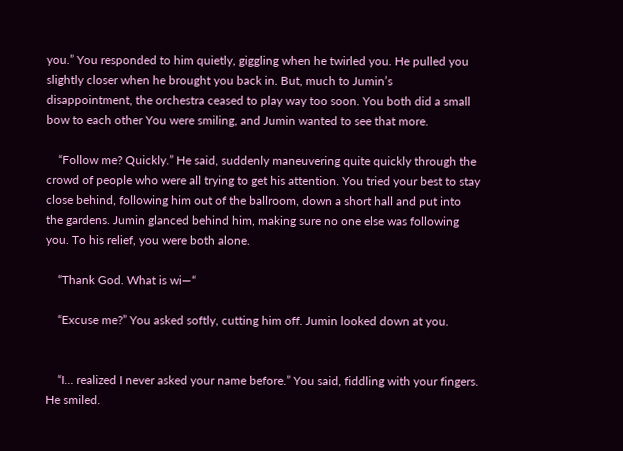you.” You responded to him quietly, giggling when he twirled you. He pulled you slightly closer when he brought you back in. But, much to Jumin’s disappointment, the orchestra ceased to play way too soon. You both did a small bow to each other You were smiling, and Jumin wanted to see that more.

    “Follow me? Quickly.” He said, suddenly maneuvering quite quickly through the crowd of people who were all trying to get his attention. You tried your best to stay close behind, following him out of the ballroom, down a short hall and put into the gardens. Jumin glanced behind him, making sure no one else was following you. To his relief, you were both alone.

    “Thank God. What is wi—“

    “Excuse me?” You asked softly, cutting him off. Jumin looked down at you.


    “I… realized I never asked your name before.” You said, fiddling with your fingers. He smiled.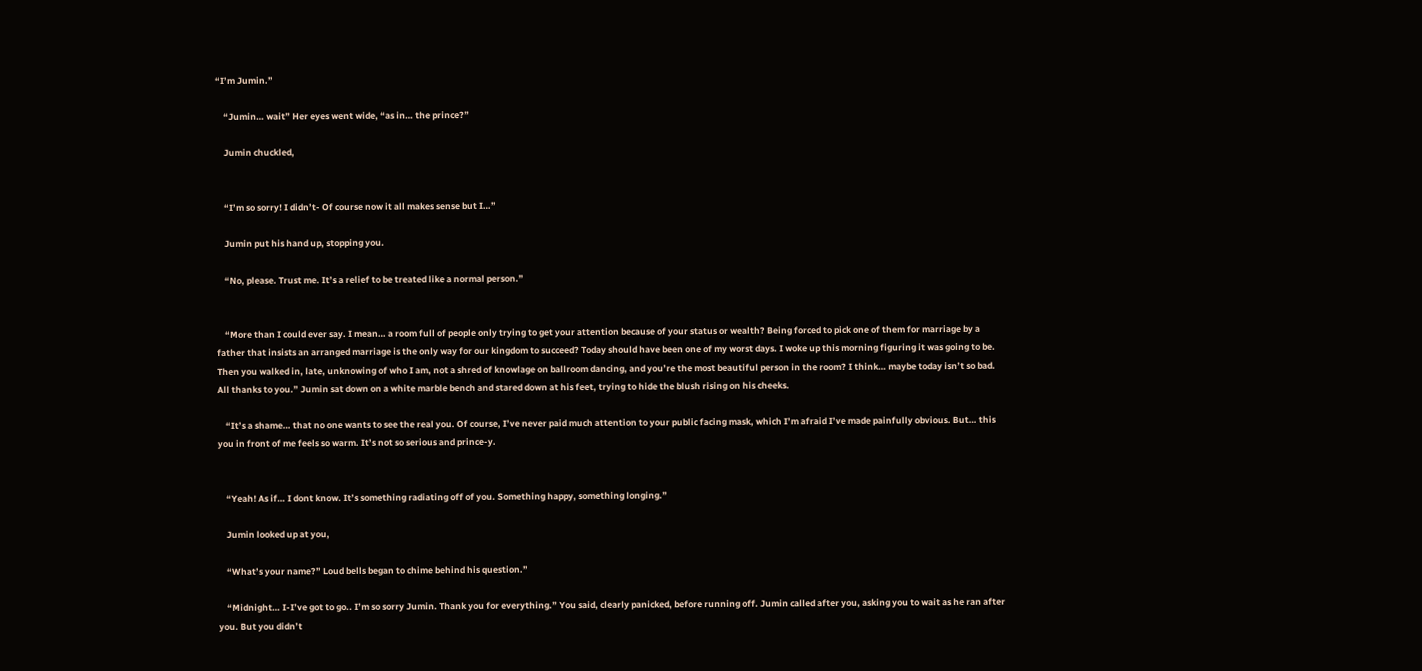“I’m Jumin.”

    “Jumin… wait” Her eyes went wide, “as in… the prince?”

    Jumin chuckled,


    “I’m so sorry! I didn’t- Of course now it all makes sense but I…”

    Jumin put his hand up, stopping you.

    “No, please. Trust me. It’s a relief to be treated like a normal person.”


    “More than I could ever say. I mean… a room full of people only trying to get your attention because of your status or wealth? Being forced to pick one of them for marriage by a father that insists an arranged marriage is the only way for our kingdom to succeed? Today should have been one of my worst days. I woke up this morning figuring it was going to be. Then you walked in, late, unknowing of who I am, not a shred of knowlage on ballroom dancing, and you’re the most beautiful person in the room? I think… maybe today isn’t so bad. All thanks to you.” Jumin sat down on a white marble bench and stared down at his feet, trying to hide the blush rising on his cheeks.

    “It’s a shame… that no one wants to see the real you. Of course, I’ve never paid much attention to your public facing mask, which I’m afraid I’ve made painfully obvious. But… this you in front of me feels so warm. It’s not so serious and prince-y.


    “Yeah! As if… I dont know. It’s something radiating off of you. Something happy, something longing.”

    Jumin looked up at you,

    “What’s your name?” Loud bells began to chime behind his question.”

    “Midnight… I-I’ve got to go.. I’m so sorry Jumin. Thank you for everything.” You said, clearly panicked, before running off. Jumin called after you, asking you to wait as he ran after you. But you didn’t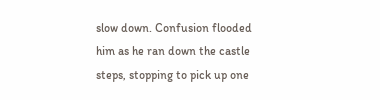slow down. Confusion flooded him as he ran down the castle steps, stopping to pick up one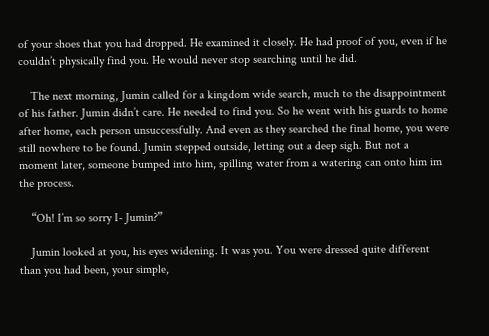of your shoes that you had dropped. He examined it closely. He had proof of you, even if he couldn’t physically find you. He would never stop searching until he did.

    The next morning, Jumin called for a kingdom wide search, much to the disappointment of his father. Jumin didn’t care. He needed to find you. So he went with his guards to home after home, each person unsuccessfully. And even as they searched the final home, you were still nowhere to be found. Jumin stepped outside, letting out a deep sigh. But not a moment later, someone bumped into him, spilling water from a watering can onto him im the process.

    “Oh! I’m so sorry I- Jumin?”

    Jumin looked at you, his eyes widening. It was you. You were dressed quite different than you had been, your simple,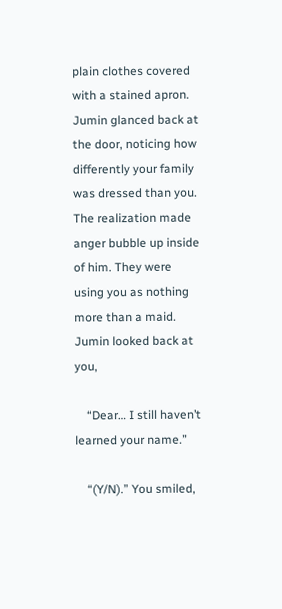plain clothes covered with a stained apron. Jumin glanced back at the door, noticing how differently your family was dressed than you. The realization made anger bubble up inside of him. They were using you as nothing more than a maid. Jumin looked back at you,

    “Dear… I still haven’t learned your name.”

    “(Y/N).” You smiled,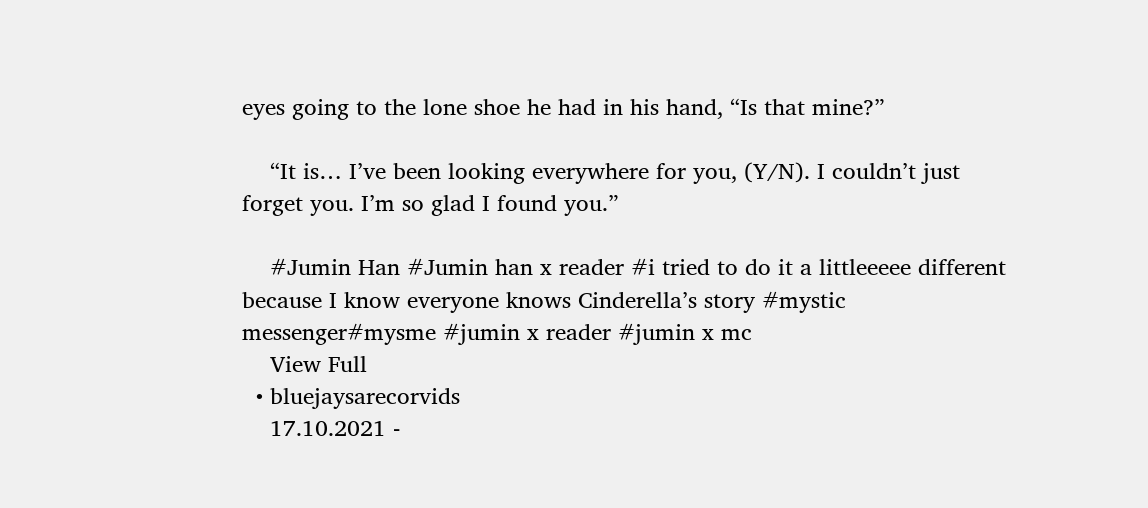eyes going to the lone shoe he had in his hand, “Is that mine?”

    “It is… I’ve been looking everywhere for you, (Y/N). I couldn’t just forget you. I’m so glad I found you.”

    #Jumin Han #Jumin han x reader #i tried to do it a littleeeee different because I know everyone knows Cinderella’s story #mystic messenger#mysme #jumin x reader #jumin x mc
    View Full
  • bluejaysarecorvids
    17.10.2021 -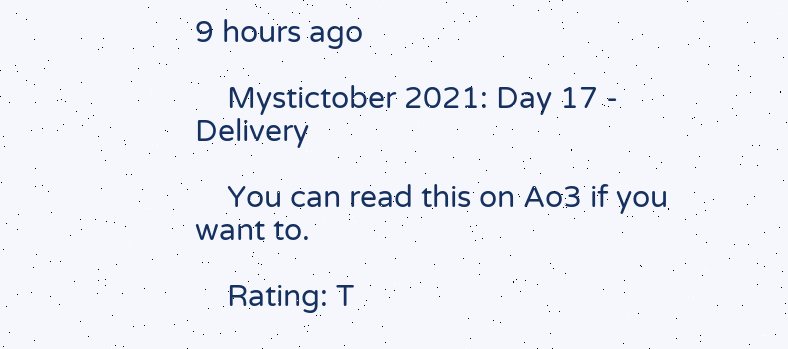9 hours ago

    Mystictober 2021: Day 17 - Delivery

    You can read this on Ao3 if you want to.

    Rating: T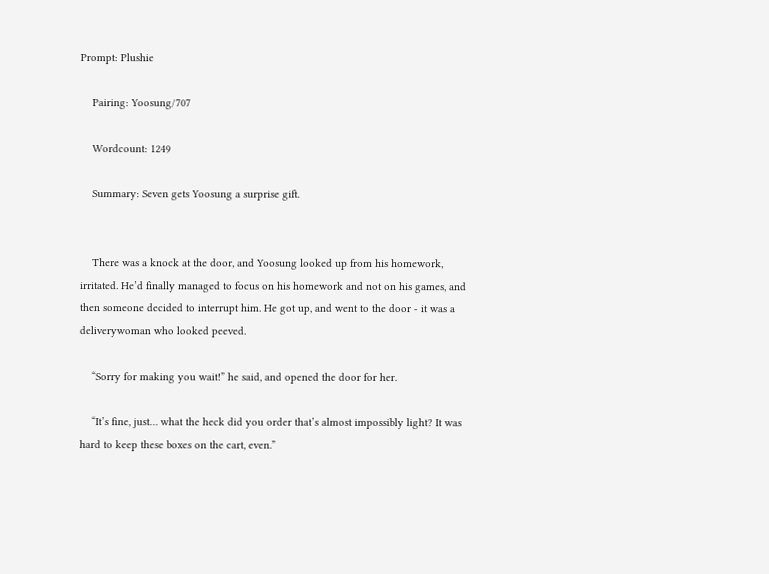Prompt: Plushie

    Pairing: Yoosung/707

    Wordcount: 1249

    Summary: Seven gets Yoosung a surprise gift.


    There was a knock at the door, and Yoosung looked up from his homework, irritated. He’d finally managed to focus on his homework and not on his games, and then someone decided to interrupt him. He got up, and went to the door - it was a deliverywoman who looked peeved.

    “Sorry for making you wait!” he said, and opened the door for her.

    “It’s fine, just… what the heck did you order that’s almost impossibly light? It was hard to keep these boxes on the cart, even.”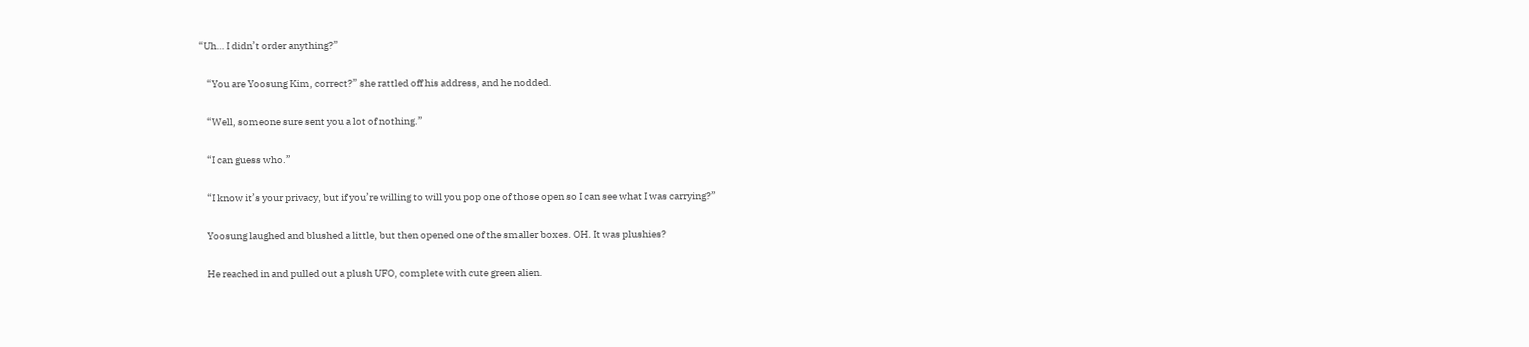“Uh… I didn’t order anything?”

    “You are Yoosung Kim, correct?” she rattled off his address, and he nodded.

    “Well, someone sure sent you a lot of nothing.”

    “I can guess who.”

    “I know it’s your privacy, but if you’re willing to will you pop one of those open so I can see what I was carrying?”

    Yoosung laughed and blushed a little, but then opened one of the smaller boxes. OH. It was plushies?

    He reached in and pulled out a plush UFO, complete with cute green alien.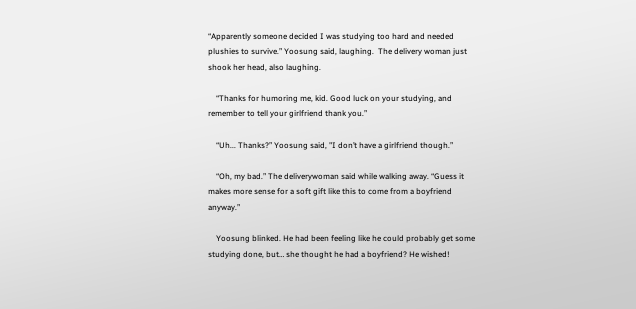“Apparently someone decided I was studying too hard and needed plushies to survive.” Yoosung said, laughing.  The delivery woman just shook her head, also laughing.

    “Thanks for humoring me, kid. Good luck on your studying, and remember to tell your girlfriend thank you.”

    “Uh... Thanks?” Yoosung said, "I don’t have a girlfriend though.”

    “Oh, my bad.” The deliverywoman said while walking away. “Guess it makes more sense for a soft gift like this to come from a boyfriend anyway.”

    Yoosung blinked. He had been feeling like he could probably get some studying done, but… she thought he had a boyfriend? He wished!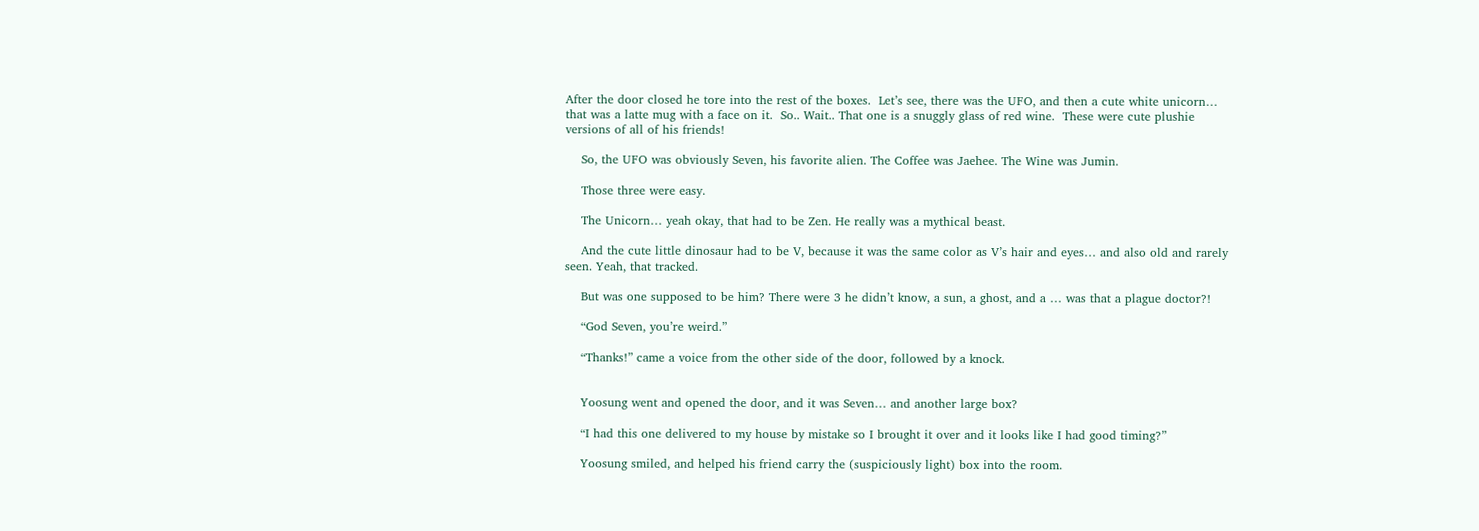After the door closed he tore into the rest of the boxes.  Let’s see, there was the UFO, and then a cute white unicorn… that was a latte mug with a face on it.  So.. Wait.. That one is a snuggly glass of red wine.  These were cute plushie versions of all of his friends!

    So, the UFO was obviously Seven, his favorite alien. The Coffee was Jaehee. The Wine was Jumin.

    Those three were easy.

    The Unicorn… yeah okay, that had to be Zen. He really was a mythical beast.

    And the cute little dinosaur had to be V, because it was the same color as V’s hair and eyes… and also old and rarely seen. Yeah, that tracked.

    But was one supposed to be him? There were 3 he didn’t know, a sun, a ghost, and a … was that a plague doctor?!

    “God Seven, you’re weird.”

    “Thanks!” came a voice from the other side of the door, followed by a knock.


    Yoosung went and opened the door, and it was Seven… and another large box?

    “I had this one delivered to my house by mistake so I brought it over and it looks like I had good timing?”

    Yoosung smiled, and helped his friend carry the (suspiciously light) box into the room.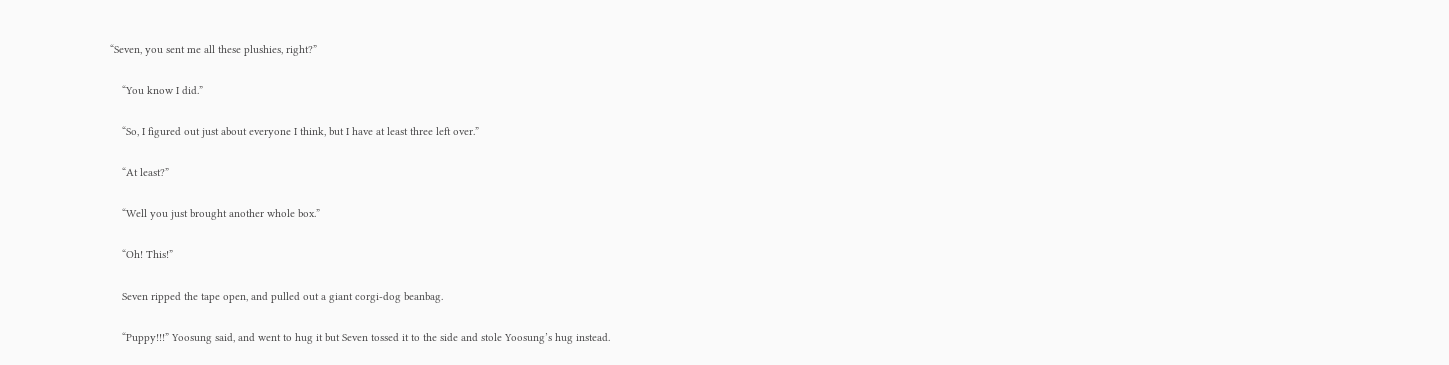“Seven, you sent me all these plushies, right?”

    “You know I did.”

    “So, I figured out just about everyone I think, but I have at least three left over.”

    “At least?”

    “Well you just brought another whole box.”

    “Oh! This!”

    Seven ripped the tape open, and pulled out a giant corgi-dog beanbag.

    “Puppy!!!” Yoosung said, and went to hug it but Seven tossed it to the side and stole Yoosung’s hug instead.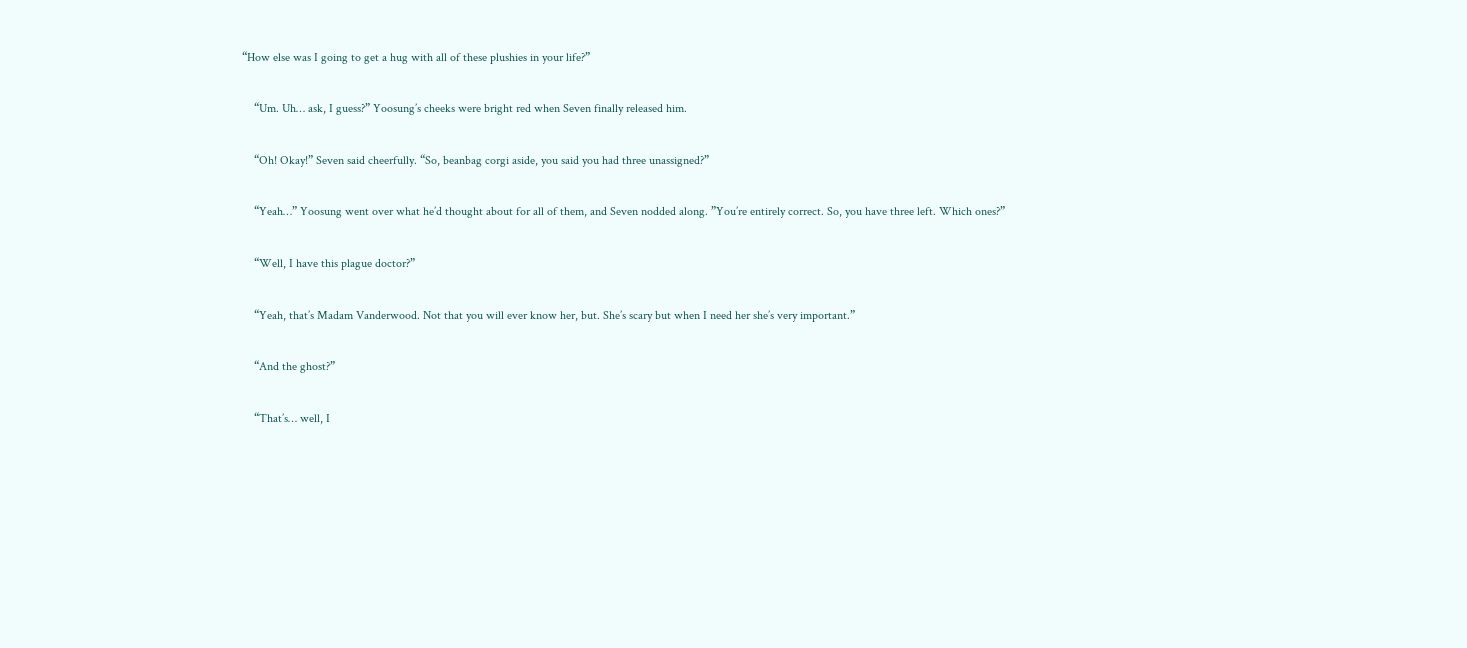“How else was I going to get a hug with all of these plushies in your life?”

    “Um. Uh… ask, I guess?” Yoosung’s cheeks were bright red when Seven finally released him.

    “Oh! Okay!” Seven said cheerfully. “So, beanbag corgi aside, you said you had three unassigned?”

    “Yeah…” Yoosung went over what he’d thought about for all of them, and Seven nodded along. ”You’re entirely correct. So, you have three left. Which ones?”

    “Well, I have this plague doctor?”

    “Yeah, that’s Madam Vanderwood. Not that you will ever know her, but. She’s scary but when I need her she’s very important.”

    “And the ghost?”

    “That’s… well, I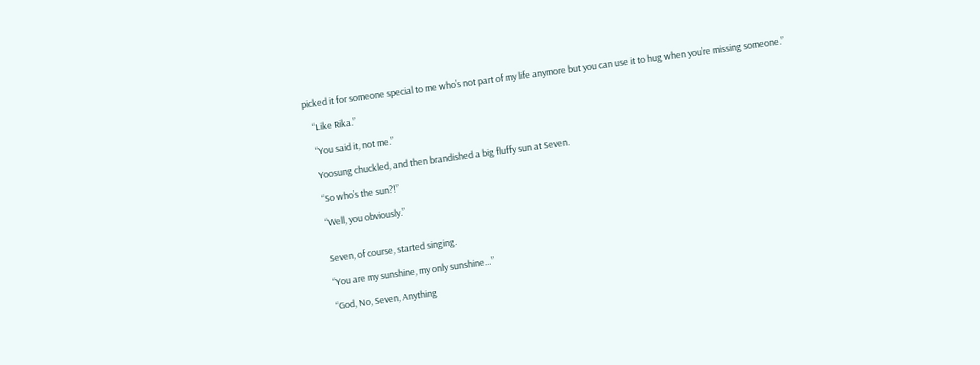picked it for someone special to me who’s not part of my life anymore but you can use it to hug when you’re missing someone.”

    “Like Rika.”

    “You said it, not me.”

    Yoosung chuckled, and then brandished a big fluffy sun at Seven.

    “So who’s the sun?!”

    “Well, you obviously.”


    Seven, of course, started singing.

    “You are my sunshine, my only sunshine…”

    “God, No, Seven, Anything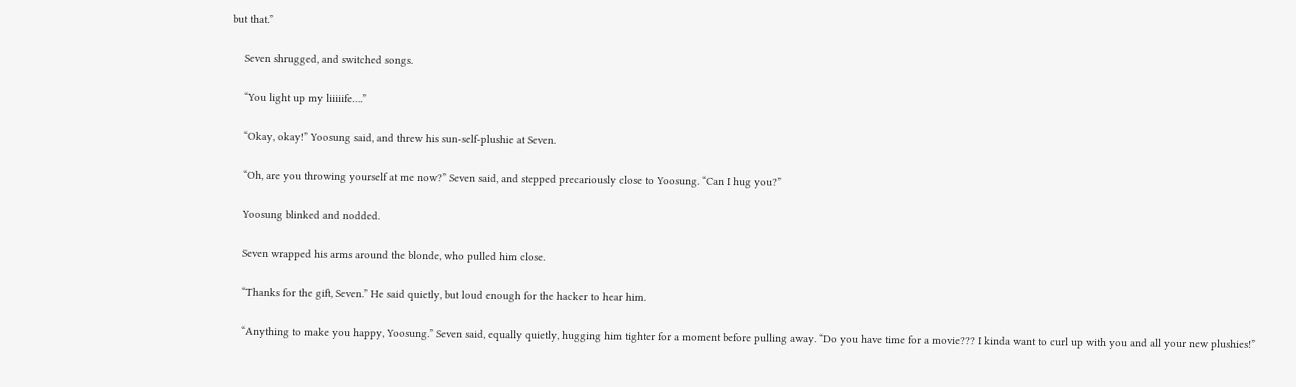but that.”

    Seven shrugged, and switched songs.

    “You light up my liiiiife….”

    “Okay, okay!” Yoosung said, and threw his sun-self-plushie at Seven.

    “Oh, are you throwing yourself at me now?” Seven said, and stepped precariously close to Yoosung. “Can I hug you?”

    Yoosung blinked and nodded.

    Seven wrapped his arms around the blonde, who pulled him close.

    “Thanks for the gift, Seven.” He said quietly, but loud enough for the hacker to hear him.

    “Anything to make you happy, Yoosung.” Seven said, equally quietly, hugging him tighter for a moment before pulling away. “Do you have time for a movie??? I kinda want to curl up with you and all your new plushies!”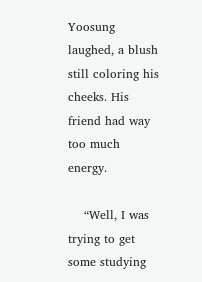Yoosung laughed, a blush still coloring his cheeks. His friend had way too much energy.

    “Well, I was trying to get some studying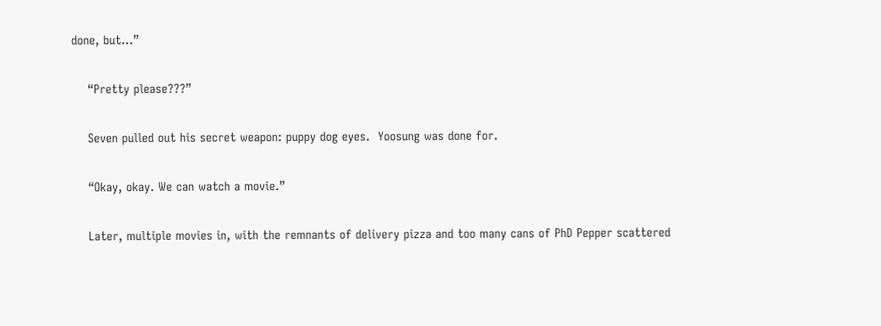done, but…”

    “Pretty please???”

    Seven pulled out his secret weapon: puppy dog eyes.  Yoosung was done for.

    “Okay, okay. We can watch a movie.”

    Later, multiple movies in, with the remnants of delivery pizza and too many cans of PhD Pepper scattered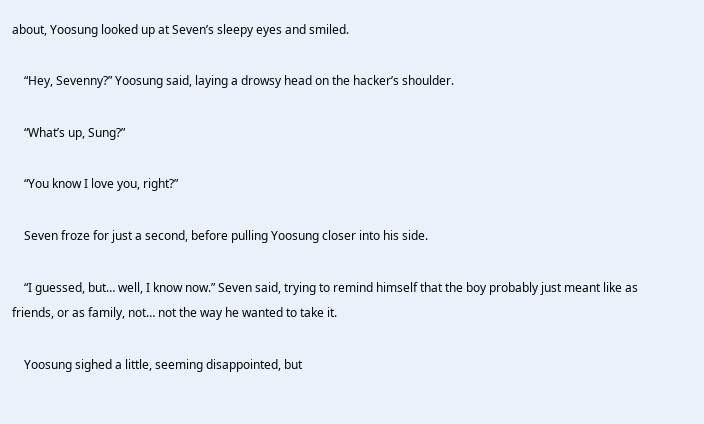about, Yoosung looked up at Seven’s sleepy eyes and smiled.

    “Hey, Sevenny?” Yoosung said, laying a drowsy head on the hacker’s shoulder.

    “What’s up, Sung?”

    “You know I love you, right?”

    Seven froze for just a second, before pulling Yoosung closer into his side.

    “I guessed, but… well, I know now.” Seven said, trying to remind himself that the boy probably just meant like as friends, or as family, not… not the way he wanted to take it.

    Yoosung sighed a little, seeming disappointed, but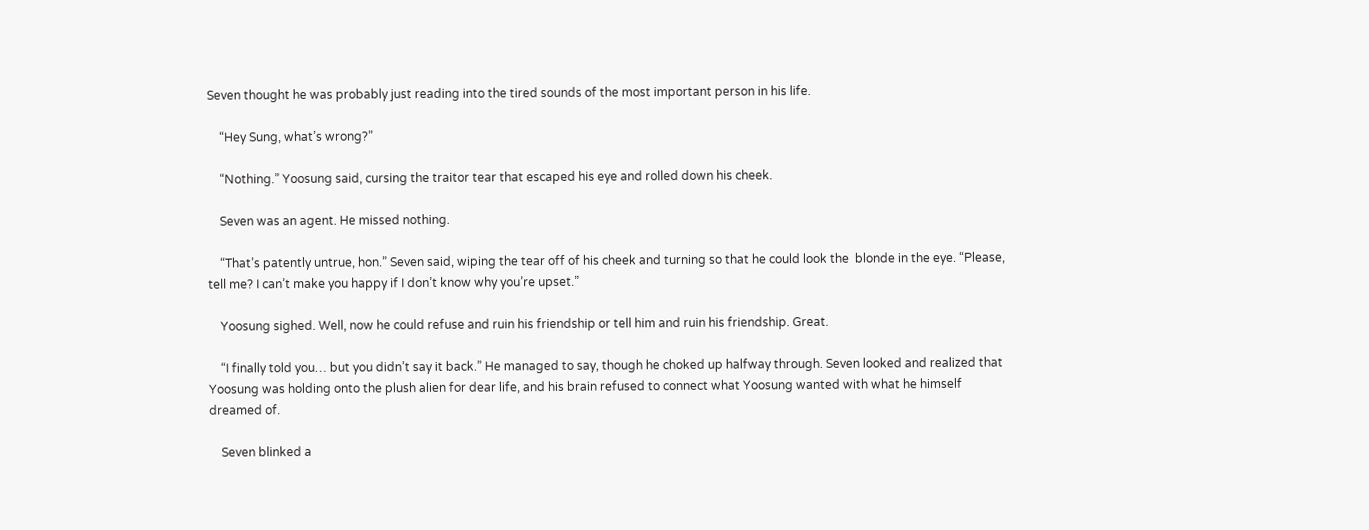Seven thought he was probably just reading into the tired sounds of the most important person in his life.

    “Hey Sung, what’s wrong?”

    “Nothing.” Yoosung said, cursing the traitor tear that escaped his eye and rolled down his cheek.

    Seven was an agent. He missed nothing.

    “That’s patently untrue, hon.” Seven said, wiping the tear off of his cheek and turning so that he could look the  blonde in the eye. “Please, tell me? I can’t make you happy if I don’t know why you’re upset.”

    Yoosung sighed. Well, now he could refuse and ruin his friendship or tell him and ruin his friendship. Great.

    “I finally told you… but you didn’t say it back.” He managed to say, though he choked up halfway through. Seven looked and realized that Yoosung was holding onto the plush alien for dear life, and his brain refused to connect what Yoosung wanted with what he himself dreamed of.

    Seven blinked a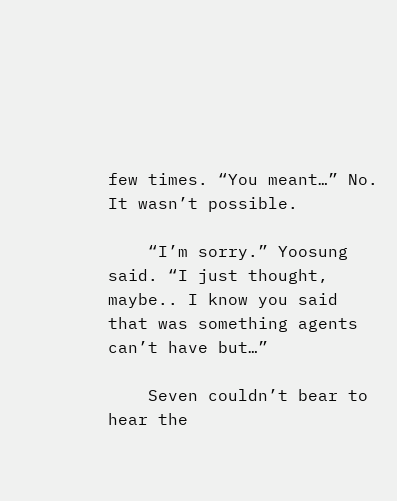few times. “You meant…” No. It wasn’t possible.

    “I’m sorry.” Yoosung said. “I just thought, maybe.. I know you said that was something agents can’t have but…”

    Seven couldn’t bear to hear the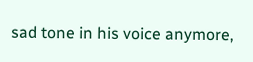sad tone in his voice anymore,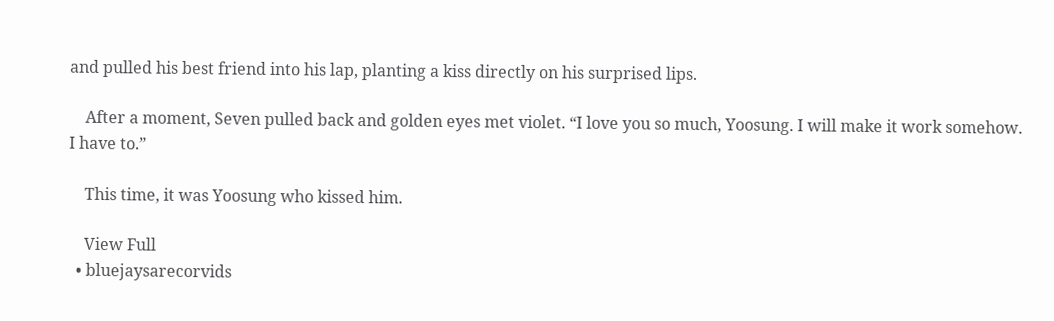and pulled his best friend into his lap, planting a kiss directly on his surprised lips.

    After a moment, Seven pulled back and golden eyes met violet. “I love you so much, Yoosung. I will make it work somehow. I have to.”

    This time, it was Yoosung who kissed him.

    View Full
  • bluejaysarecorvids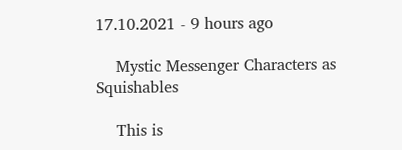17.10.2021 - 9 hours ago

    Mystic Messenger Characters as Squishables

    This is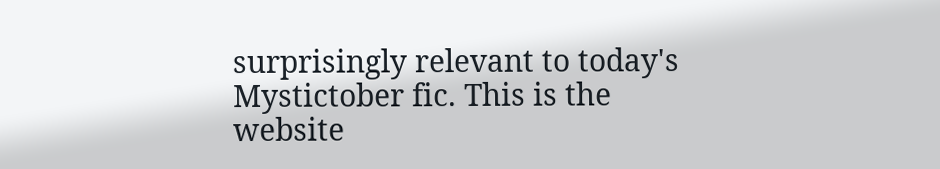surprisingly relevant to today's Mystictober fic. This is the website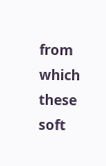from which these soft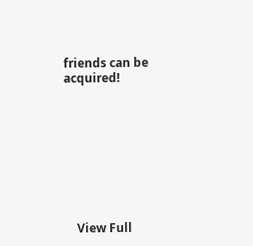friends can be acquired!









    View Full